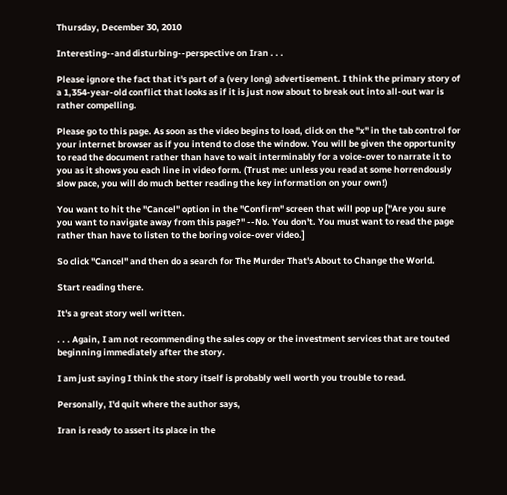Thursday, December 30, 2010

Interesting--and disturbing--perspective on Iran . . .

Please ignore the fact that it's part of a (very long) advertisement. I think the primary story of a 1,354-year-old conflict that looks as if it is just now about to break out into all-out war is rather compelling.

Please go to this page. As soon as the video begins to load, click on the "x" in the tab control for your internet browser as if you intend to close the window. You will be given the opportunity to read the document rather than have to wait interminably for a voice-over to narrate it to you as it shows you each line in video form. (Trust me: unless you read at some horrendously slow pace, you will do much better reading the key information on your own!)

You want to hit the "Cancel" option in the "Confirm" screen that will pop up ["Are you sure you want to navigate away from this page?" --No. You don't. You must want to read the page rather than have to listen to the boring voice-over video.]

So click "Cancel" and then do a search for The Murder That's About to Change the World.

Start reading there.

It's a great story well written.

. . . Again, I am not recommending the sales copy or the investment services that are touted beginning immediately after the story.

I am just saying I think the story itself is probably well worth you trouble to read.

Personally, I'd quit where the author says,

Iran is ready to assert its place in the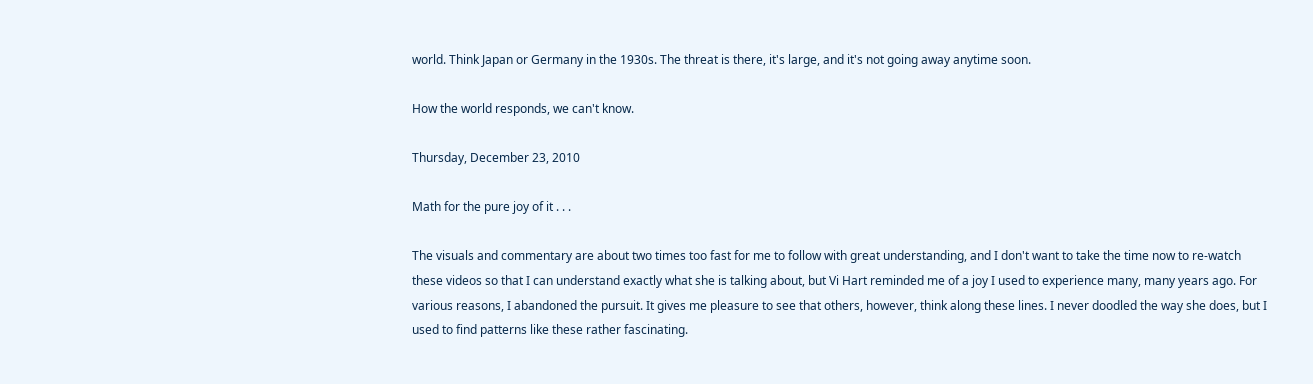world. Think Japan or Germany in the 1930s. The threat is there, it's large, and it's not going away anytime soon.

How the world responds, we can't know.

Thursday, December 23, 2010

Math for the pure joy of it . . .

The visuals and commentary are about two times too fast for me to follow with great understanding, and I don't want to take the time now to re-watch these videos so that I can understand exactly what she is talking about, but Vi Hart reminded me of a joy I used to experience many, many years ago. For various reasons, I abandoned the pursuit. It gives me pleasure to see that others, however, think along these lines. I never doodled the way she does, but I used to find patterns like these rather fascinating.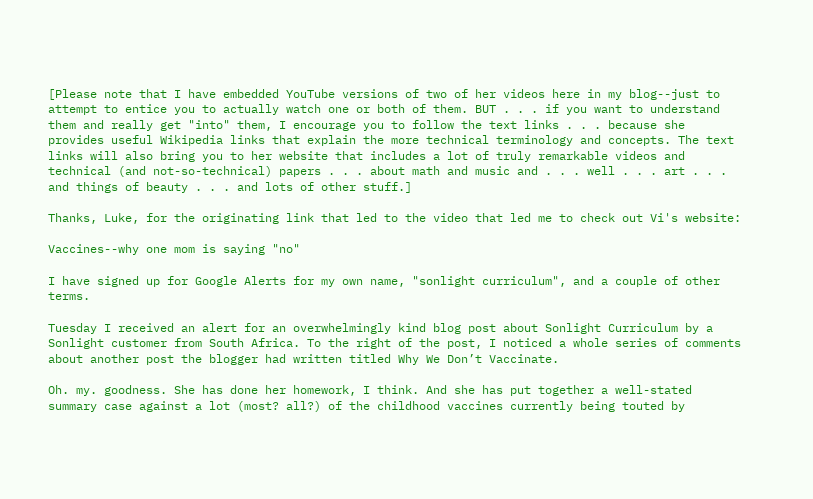[Please note that I have embedded YouTube versions of two of her videos here in my blog--just to attempt to entice you to actually watch one or both of them. BUT . . . if you want to understand them and really get "into" them, I encourage you to follow the text links . . . because she provides useful Wikipedia links that explain the more technical terminology and concepts. The text links will also bring you to her website that includes a lot of truly remarkable videos and technical (and not-so-technical) papers . . . about math and music and . . . well . . . art . . . and things of beauty . . . and lots of other stuff.]

Thanks, Luke, for the originating link that led to the video that led me to check out Vi's website:

Vaccines--why one mom is saying "no"

I have signed up for Google Alerts for my own name, "sonlight curriculum", and a couple of other terms.

Tuesday I received an alert for an overwhelmingly kind blog post about Sonlight Curriculum by a Sonlight customer from South Africa. To the right of the post, I noticed a whole series of comments about another post the blogger had written titled Why We Don’t Vaccinate.

Oh. my. goodness. She has done her homework, I think. And she has put together a well-stated summary case against a lot (most? all?) of the childhood vaccines currently being touted by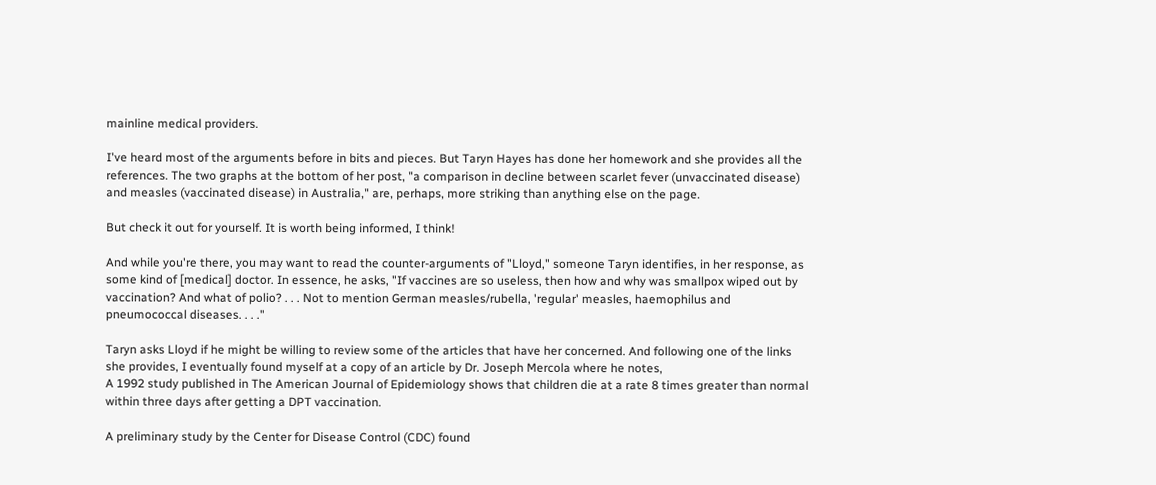mainline medical providers.

I've heard most of the arguments before in bits and pieces. But Taryn Hayes has done her homework and she provides all the references. The two graphs at the bottom of her post, "a comparison in decline between scarlet fever (unvaccinated disease) and measles (vaccinated disease) in Australia," are, perhaps, more striking than anything else on the page.

But check it out for yourself. It is worth being informed, I think!

And while you're there, you may want to read the counter-arguments of "Lloyd," someone Taryn identifies, in her response, as some kind of [medical] doctor. In essence, he asks, "If vaccines are so useless, then how and why was smallpox wiped out by vaccination? And what of polio? . . . Not to mention German measles/rubella, 'regular' measles, haemophilus and pneumococcal diseases. . . ."

Taryn asks Lloyd if he might be willing to review some of the articles that have her concerned. And following one of the links she provides, I eventually found myself at a copy of an article by Dr. Joseph Mercola where he notes,
A 1992 study published in The American Journal of Epidemiology shows that children die at a rate 8 times greater than normal within three days after getting a DPT vaccination.

A preliminary study by the Center for Disease Control (CDC) found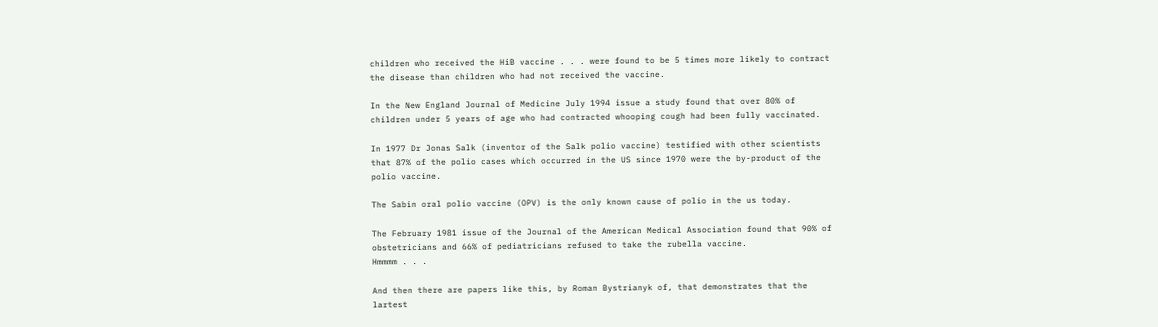children who received the HiB vaccine . . . were found to be 5 times more likely to contract the disease than children who had not received the vaccine.

In the New England Journal of Medicine July 1994 issue a study found that over 80% of children under 5 years of age who had contracted whooping cough had been fully vaccinated.

In 1977 Dr Jonas Salk (inventor of the Salk polio vaccine) testified with other scientists that 87% of the polio cases which occurred in the US since 1970 were the by-product of the polio vaccine.

The Sabin oral polio vaccine (OPV) is the only known cause of polio in the us today.

The February 1981 issue of the Journal of the American Medical Association found that 90% of obstetricians and 66% of pediatricians refused to take the rubella vaccine.
Hmmmm . . .

And then there are papers like this, by Roman Bystrianyk of, that demonstrates that the lartest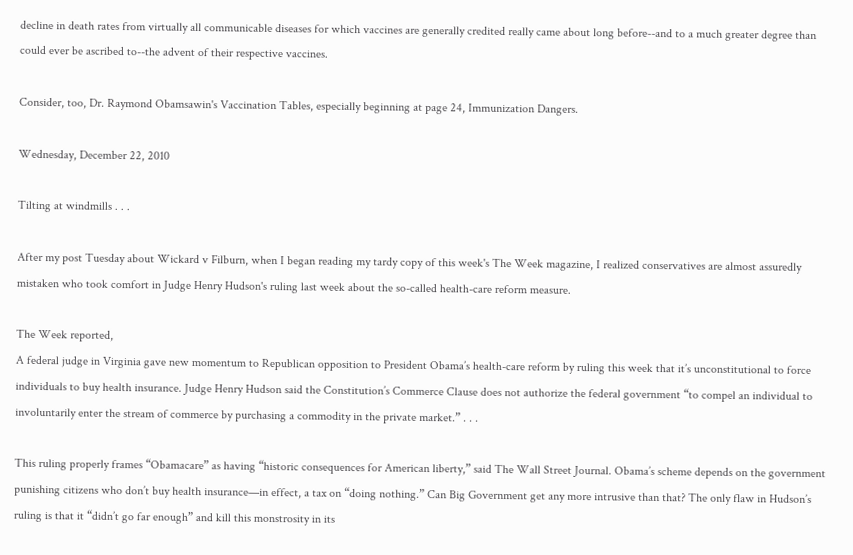decline in death rates from virtually all communicable diseases for which vaccines are generally credited really came about long before--and to a much greater degree than could ever be ascribed to--the advent of their respective vaccines.

Consider, too, Dr. Raymond Obamsawin's Vaccination Tables, especially beginning at page 24, Immunization Dangers.

Wednesday, December 22, 2010

Tilting at windmills . . .

After my post Tuesday about Wickard v Filburn, when I began reading my tardy copy of this week's The Week magazine, I realized conservatives are almost assuredly mistaken who took comfort in Judge Henry Hudson's ruling last week about the so-called health-care reform measure.

The Week reported,
A federal judge in Virginia gave new momentum to Republican opposition to President Obama’s health-care reform by ruling this week that it’s unconstitutional to force individuals to buy health insurance. Judge Henry Hudson said the Constitution’s Commerce Clause does not authorize the federal government “to compel an individual to involuntarily enter the stream of commerce by purchasing a commodity in the private market.” . . .

This ruling properly frames “Obamacare” as having “historic consequences for American liberty,” said The Wall Street Journal. Obama’s scheme depends on the government punishing citizens who don’t buy health insurance—in effect, a tax on “doing nothing.” Can Big Government get any more intrusive than that? The only flaw in Hudson’s ruling is that it “didn’t go far enough” and kill this monstrosity in its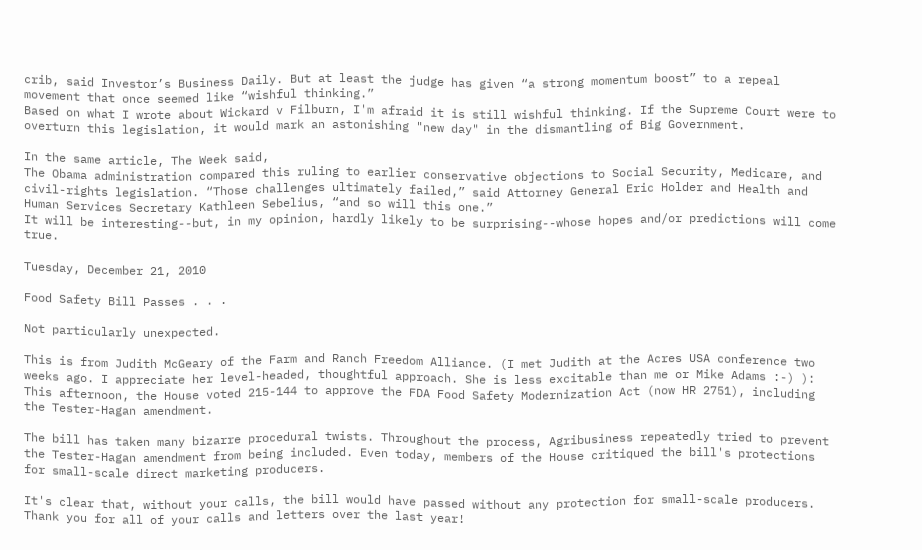crib, said Investor’s Business Daily. But at least the judge has given “a strong momentum boost” to a repeal movement that once seemed like “wishful thinking.”
Based on what I wrote about Wickard v Filburn, I'm afraid it is still wishful thinking. If the Supreme Court were to overturn this legislation, it would mark an astonishing "new day" in the dismantling of Big Government.

In the same article, The Week said,
The Obama administration compared this ruling to earlier conservative objections to Social Security, Medicare, and civil-rights legislation. “Those challenges ultimately failed,” said Attorney General Eric Holder and Health and Human Services Secretary Kathleen Sebelius, “and so will this one.”
It will be interesting--but, in my opinion, hardly likely to be surprising--whose hopes and/or predictions will come true.

Tuesday, December 21, 2010

Food Safety Bill Passes . . .

Not particularly unexpected.

This is from Judith McGeary of the Farm and Ranch Freedom Alliance. (I met Judith at the Acres USA conference two weeks ago. I appreciate her level-headed, thoughtful approach. She is less excitable than me or Mike Adams :-) ):
This afternoon, the House voted 215-144 to approve the FDA Food Safety Modernization Act (now HR 2751), including the Tester-Hagan amendment.

The bill has taken many bizarre procedural twists. Throughout the process, Agribusiness repeatedly tried to prevent the Tester-Hagan amendment from being included. Even today, members of the House critiqued the bill's protections for small-scale direct marketing producers.

It's clear that, without your calls, the bill would have passed without any protection for small-scale producers. Thank you for all of your calls and letters over the last year!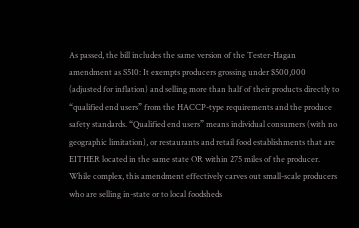As passed, the bill includes the same version of the Tester-Hagan amendment as S510: It exempts producers grossing under $500,000 (adjusted for inflation) and selling more than half of their products directly to “qualified end users” from the HACCP-type requirements and the produce safety standards. “Qualified end users” means individual consumers (with no geographic limitation), or restaurants and retail food establishments that are EITHER located in the same state OR within 275 miles of the producer. While complex, this amendment effectively carves out small-scale producers who are selling in-state or to local foodsheds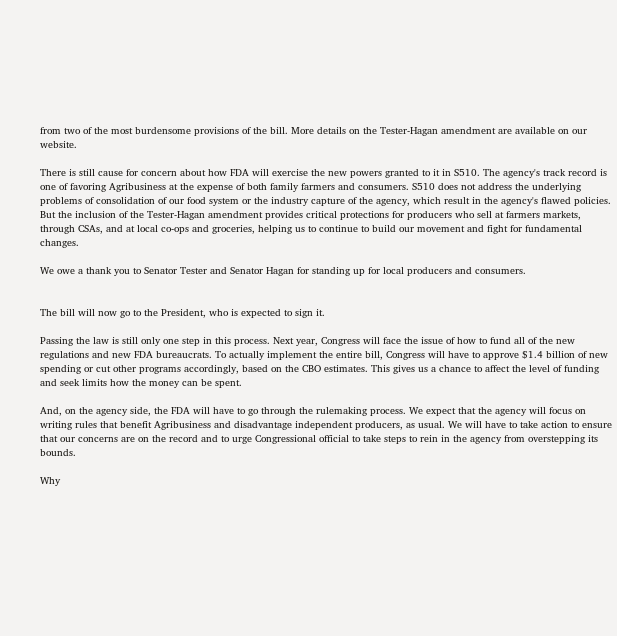from two of the most burdensome provisions of the bill. More details on the Tester-Hagan amendment are available on our website.

There is still cause for concern about how FDA will exercise the new powers granted to it in S510. The agency's track record is one of favoring Agribusiness at the expense of both family farmers and consumers. S510 does not address the underlying problems of consolidation of our food system or the industry capture of the agency, which result in the agency's flawed policies. But the inclusion of the Tester-Hagan amendment provides critical protections for producers who sell at farmers markets, through CSAs, and at local co-ops and groceries, helping us to continue to build our movement and fight for fundamental changes.

We owe a thank you to Senator Tester and Senator Hagan for standing up for local producers and consumers.


The bill will now go to the President, who is expected to sign it.

Passing the law is still only one step in this process. Next year, Congress will face the issue of how to fund all of the new regulations and new FDA bureaucrats. To actually implement the entire bill, Congress will have to approve $1.4 billion of new spending or cut other programs accordingly, based on the CBO estimates. This gives us a chance to affect the level of funding and seek limits how the money can be spent.

And, on the agency side, the FDA will have to go through the rulemaking process. We expect that the agency will focus on writing rules that benefit Agribusiness and disadvantage independent producers, as usual. We will have to take action to ensure that our concerns are on the record and to urge Congressional official to take steps to rein in the agency from overstepping its bounds.

Why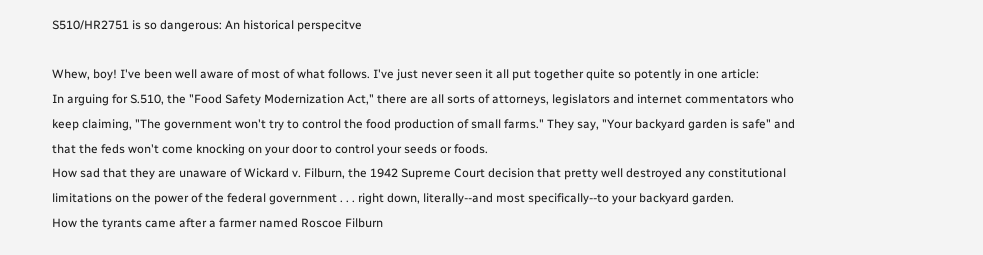S510/HR2751 is so dangerous: An historical perspecitve

Whew, boy! I've been well aware of most of what follows. I've just never seen it all put together quite so potently in one article:
In arguing for S.510, the "Food Safety Modernization Act," there are all sorts of attorneys, legislators and internet commentators who keep claiming, "The government won't try to control the food production of small farms." They say, "Your backyard garden is safe" and that the feds won't come knocking on your door to control your seeds or foods.
How sad that they are unaware of Wickard v. Filburn, the 1942 Supreme Court decision that pretty well destroyed any constitutional limitations on the power of the federal government . . . right down, literally--and most specifically--to your backyard garden.
How the tyrants came after a farmer named Roscoe Filburn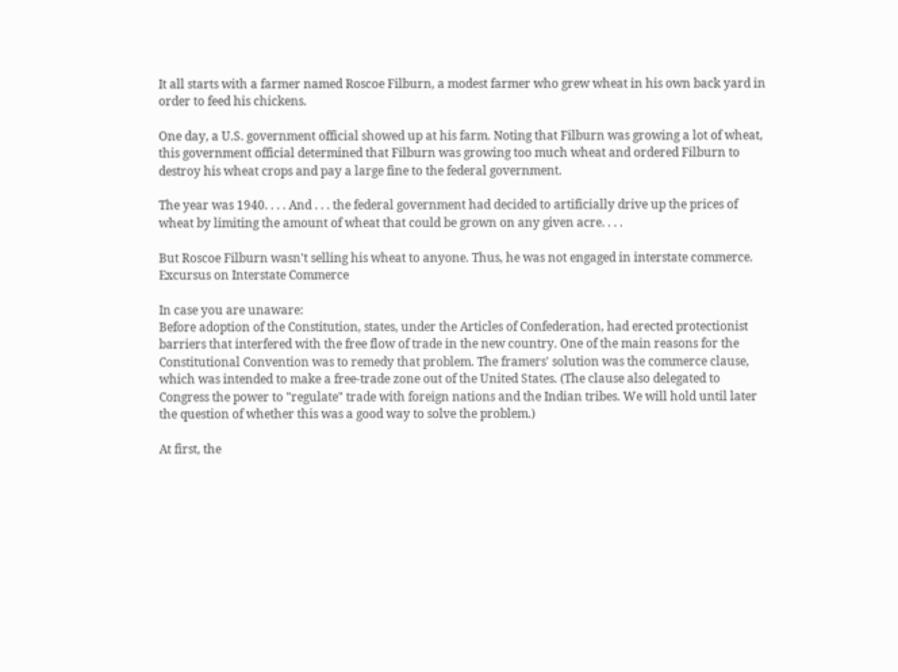It all starts with a farmer named Roscoe Filburn, a modest farmer who grew wheat in his own back yard in order to feed his chickens.

One day, a U.S. government official showed up at his farm. Noting that Filburn was growing a lot of wheat, this government official determined that Filburn was growing too much wheat and ordered Filburn to destroy his wheat crops and pay a large fine to the federal government.

The year was 1940. . . . And . . . the federal government had decided to artificially drive up the prices of wheat by limiting the amount of wheat that could be grown on any given acre. . . .

But Roscoe Filburn wasn't selling his wheat to anyone. Thus, he was not engaged in interstate commerce.
Excursus on Interstate Commerce

In case you are unaware:
Before adoption of the Constitution, states, under the Articles of Confederation, had erected protectionist barriers that interfered with the free flow of trade in the new country. One of the main reasons for the Constitutional Convention was to remedy that problem. The framers' solution was the commerce clause, which was intended to make a free-trade zone out of the United States. (The clause also delegated to Congress the power to "regulate" trade with foreign nations and the Indian tribes. We will hold until later the question of whether this was a good way to solve the problem.)

At first, the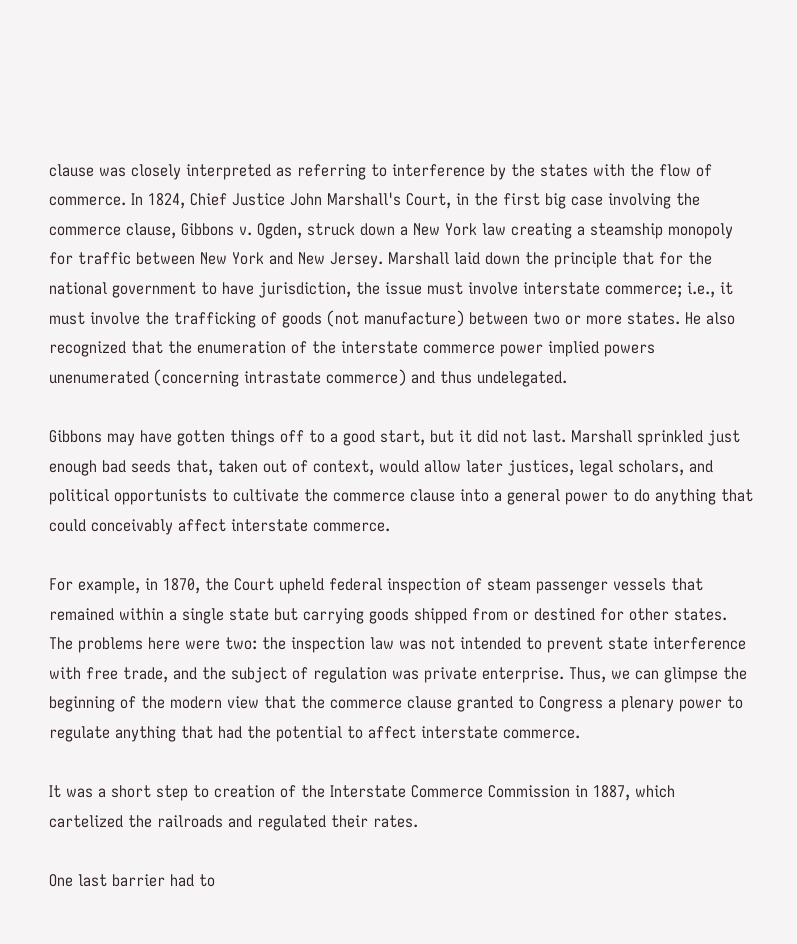clause was closely interpreted as referring to interference by the states with the flow of commerce. In 1824, Chief Justice John Marshall's Court, in the first big case involving the commerce clause, Gibbons v. Ogden, struck down a New York law creating a steamship monopoly for traffic between New York and New Jersey. Marshall laid down the principle that for the national government to have jurisdiction, the issue must involve interstate commerce; i.e., it must involve the trafficking of goods (not manufacture) between two or more states. He also recognized that the enumeration of the interstate commerce power implied powers unenumerated (concerning intrastate commerce) and thus undelegated.

Gibbons may have gotten things off to a good start, but it did not last. Marshall sprinkled just enough bad seeds that, taken out of context, would allow later justices, legal scholars, and political opportunists to cultivate the commerce clause into a general power to do anything that could conceivably affect interstate commerce.

For example, in 1870, the Court upheld federal inspection of steam passenger vessels that remained within a single state but carrying goods shipped from or destined for other states. The problems here were two: the inspection law was not intended to prevent state interference with free trade, and the subject of regulation was private enterprise. Thus, we can glimpse the beginning of the modern view that the commerce clause granted to Congress a plenary power to regulate anything that had the potential to affect interstate commerce.

It was a short step to creation of the Interstate Commerce Commission in 1887, which cartelized the railroads and regulated their rates.

One last barrier had to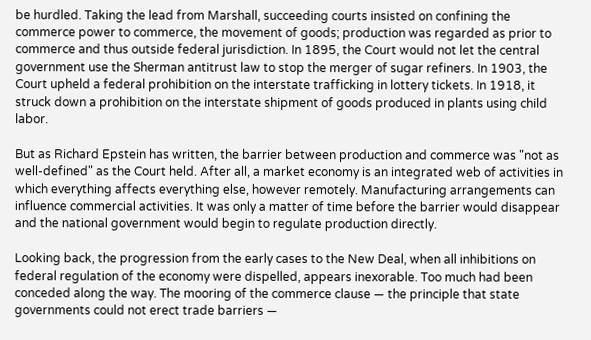be hurdled. Taking the lead from Marshall, succeeding courts insisted on confining the commerce power to commerce, the movement of goods; production was regarded as prior to commerce and thus outside federal jurisdiction. In 1895, the Court would not let the central government use the Sherman antitrust law to stop the merger of sugar refiners. In 1903, the Court upheld a federal prohibition on the interstate trafficking in lottery tickets. In 1918, it struck down a prohibition on the interstate shipment of goods produced in plants using child labor.

But as Richard Epstein has written, the barrier between production and commerce was "not as well-defined" as the Court held. After all, a market economy is an integrated web of activities in which everything affects everything else, however remotely. Manufacturing arrangements can influence commercial activities. It was only a matter of time before the barrier would disappear and the national government would begin to regulate production directly.

Looking back, the progression from the early cases to the New Deal, when all inhibitions on federal regulation of the economy were dispelled, appears inexorable. Too much had been conceded along the way. The mooring of the commerce clause — the principle that state governments could not erect trade barriers —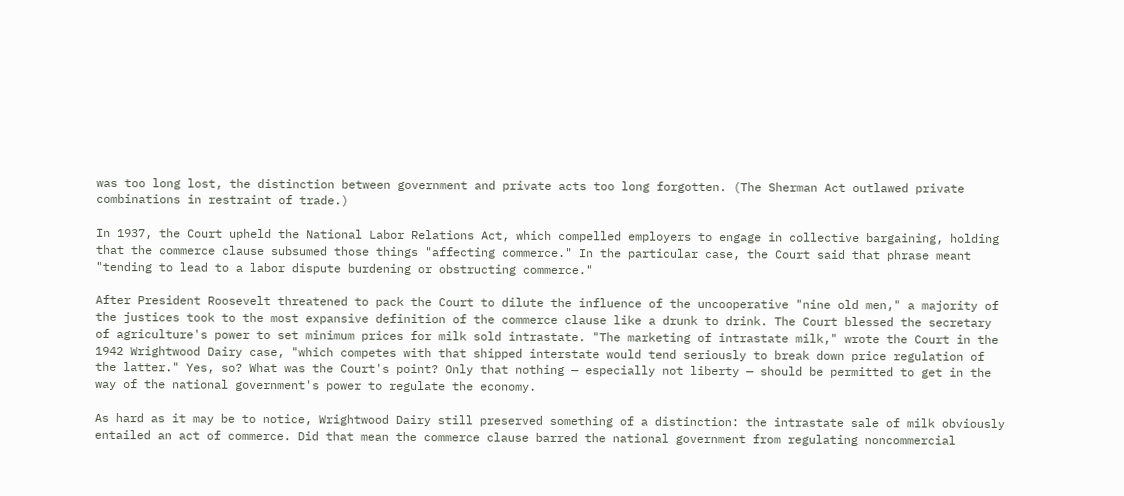was too long lost, the distinction between government and private acts too long forgotten. (The Sherman Act outlawed private combinations in restraint of trade.)

In 1937, the Court upheld the National Labor Relations Act, which compelled employers to engage in collective bargaining, holding that the commerce clause subsumed those things "affecting commerce." In the particular case, the Court said that phrase meant "tending to lead to a labor dispute burdening or obstructing commerce."

After President Roosevelt threatened to pack the Court to dilute the influence of the uncooperative "nine old men," a majority of the justices took to the most expansive definition of the commerce clause like a drunk to drink. The Court blessed the secretary of agriculture's power to set minimum prices for milk sold intrastate. "The marketing of intrastate milk," wrote the Court in the 1942 Wrightwood Dairy case, "which competes with that shipped interstate would tend seriously to break down price regulation of the latter." Yes, so? What was the Court's point? Only that nothing — especially not liberty — should be permitted to get in the way of the national government's power to regulate the economy.

As hard as it may be to notice, Wrightwood Dairy still preserved something of a distinction: the intrastate sale of milk obviously entailed an act of commerce. Did that mean the commerce clause barred the national government from regulating noncommercial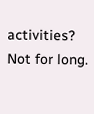activities? Not for long.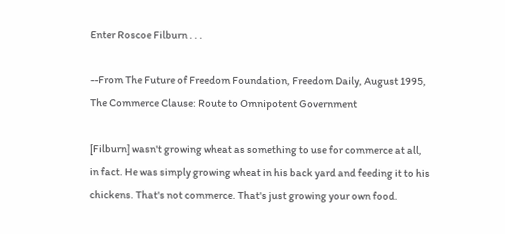Enter Roscoe Filburn . . .

--From The Future of Freedom Foundation, Freedom Daily, August 1995,
The Commerce Clause: Route to Omnipotent Government

[Filburn] wasn't growing wheat as something to use for commerce at all, in fact. He was simply growing wheat in his back yard and feeding it to his chickens. That's not commerce. That's just growing your own food.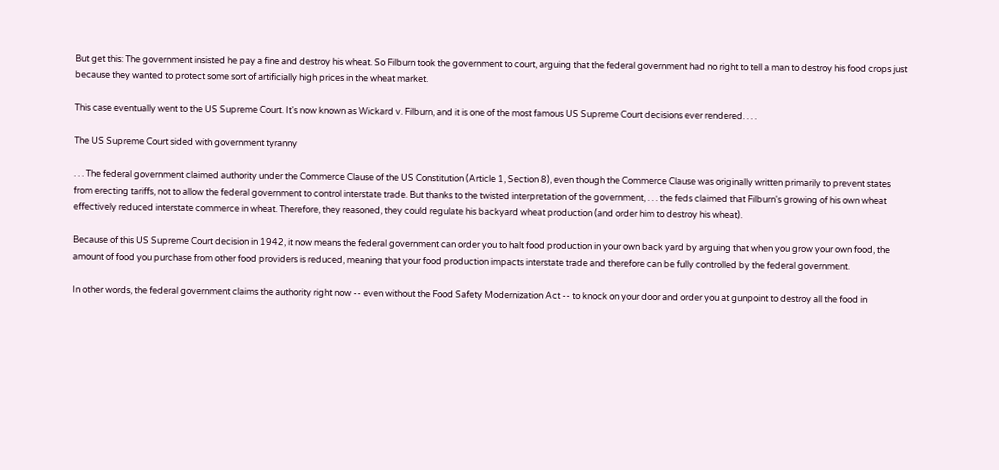But get this: The government insisted he pay a fine and destroy his wheat. So Filburn took the government to court, arguing that the federal government had no right to tell a man to destroy his food crops just because they wanted to protect some sort of artificially high prices in the wheat market.

This case eventually went to the US Supreme Court. It's now known as Wickard v. Filburn, and it is one of the most famous US Supreme Court decisions ever rendered. . . .

The US Supreme Court sided with government tyranny

. . . The federal government claimed authority under the Commerce Clause of the US Constitution (Article 1, Section 8), even though the Commerce Clause was originally written primarily to prevent states from erecting tariffs, not to allow the federal government to control interstate trade. But thanks to the twisted interpretation of the government, . . . the feds claimed that Filburn's growing of his own wheat effectively reduced interstate commerce in wheat. Therefore, they reasoned, they could regulate his backyard wheat production (and order him to destroy his wheat).

Because of this US Supreme Court decision in 1942, it now means the federal government can order you to halt food production in your own back yard by arguing that when you grow your own food, the amount of food you purchase from other food providers is reduced, meaning that your food production impacts interstate trade and therefore can be fully controlled by the federal government.

In other words, the federal government claims the authority right now -- even without the Food Safety Modernization Act -- to knock on your door and order you at gunpoint to destroy all the food in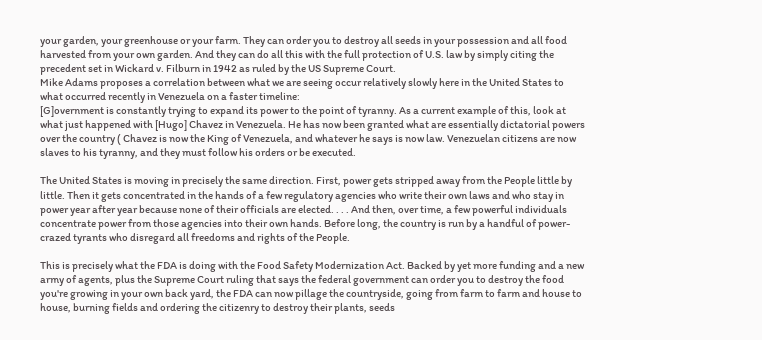your garden, your greenhouse or your farm. They can order you to destroy all seeds in your possession and all food harvested from your own garden. And they can do all this with the full protection of U.S. law by simply citing the precedent set in Wickard v. Filburn in 1942 as ruled by the US Supreme Court.
Mike Adams proposes a correlation between what we are seeing occur relatively slowly here in the United States to what occurred recently in Venezuela on a faster timeline:
[G]overnment is constantly trying to expand its power to the point of tyranny. As a current example of this, look at what just happened with [Hugo] Chavez in Venezuela. He has now been granted what are essentially dictatorial powers over the country ( Chavez is now the King of Venezuela, and whatever he says is now law. Venezuelan citizens are now slaves to his tyranny, and they must follow his orders or be executed.

The United States is moving in precisely the same direction. First, power gets stripped away from the People little by little. Then it gets concentrated in the hands of a few regulatory agencies who write their own laws and who stay in power year after year because none of their officials are elected. . . . And then, over time, a few powerful individuals concentrate power from those agencies into their own hands. Before long, the country is run by a handful of power-crazed tyrants who disregard all freedoms and rights of the People.

This is precisely what the FDA is doing with the Food Safety Modernization Act. Backed by yet more funding and a new army of agents, plus the Supreme Court ruling that says the federal government can order you to destroy the food you're growing in your own back yard, the FDA can now pillage the countryside, going from farm to farm and house to house, burning fields and ordering the citizenry to destroy their plants, seeds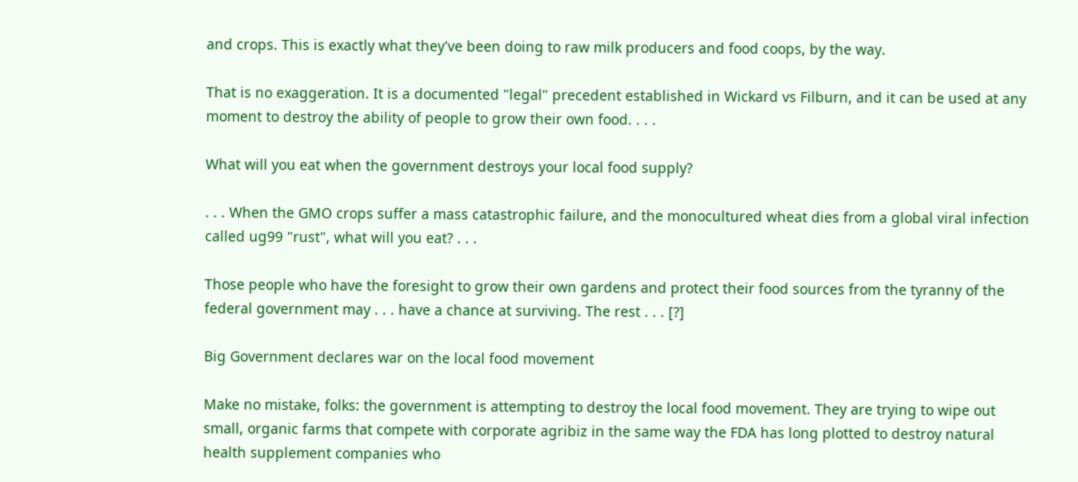and crops. This is exactly what they've been doing to raw milk producers and food coops, by the way.

That is no exaggeration. It is a documented "legal" precedent established in Wickard vs Filburn, and it can be used at any moment to destroy the ability of people to grow their own food. . . .

What will you eat when the government destroys your local food supply?

. . . When the GMO crops suffer a mass catastrophic failure, and the monocultured wheat dies from a global viral infection called ug99 "rust", what will you eat? . . .

Those people who have the foresight to grow their own gardens and protect their food sources from the tyranny of the federal government may . . . have a chance at surviving. The rest . . . [?]

Big Government declares war on the local food movement

Make no mistake, folks: the government is attempting to destroy the local food movement. They are trying to wipe out small, organic farms that compete with corporate agribiz in the same way the FDA has long plotted to destroy natural health supplement companies who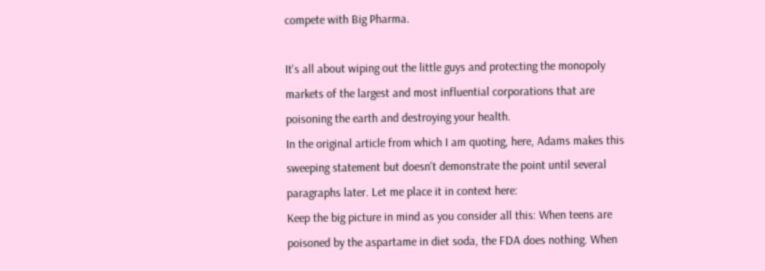compete with Big Pharma.

It's all about wiping out the little guys and protecting the monopoly markets of the largest and most influential corporations that are poisoning the earth and destroying your health.
In the original article from which I am quoting, here, Adams makes this sweeping statement but doesn't demonstrate the point until several paragraphs later. Let me place it in context here:
Keep the big picture in mind as you consider all this: When teens are poisoned by the aspartame in diet soda, the FDA does nothing. When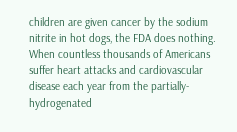children are given cancer by the sodium nitrite in hot dogs, the FDA does nothing. When countless thousands of Americans suffer heart attacks and cardiovascular disease each year from the partially-hydrogenated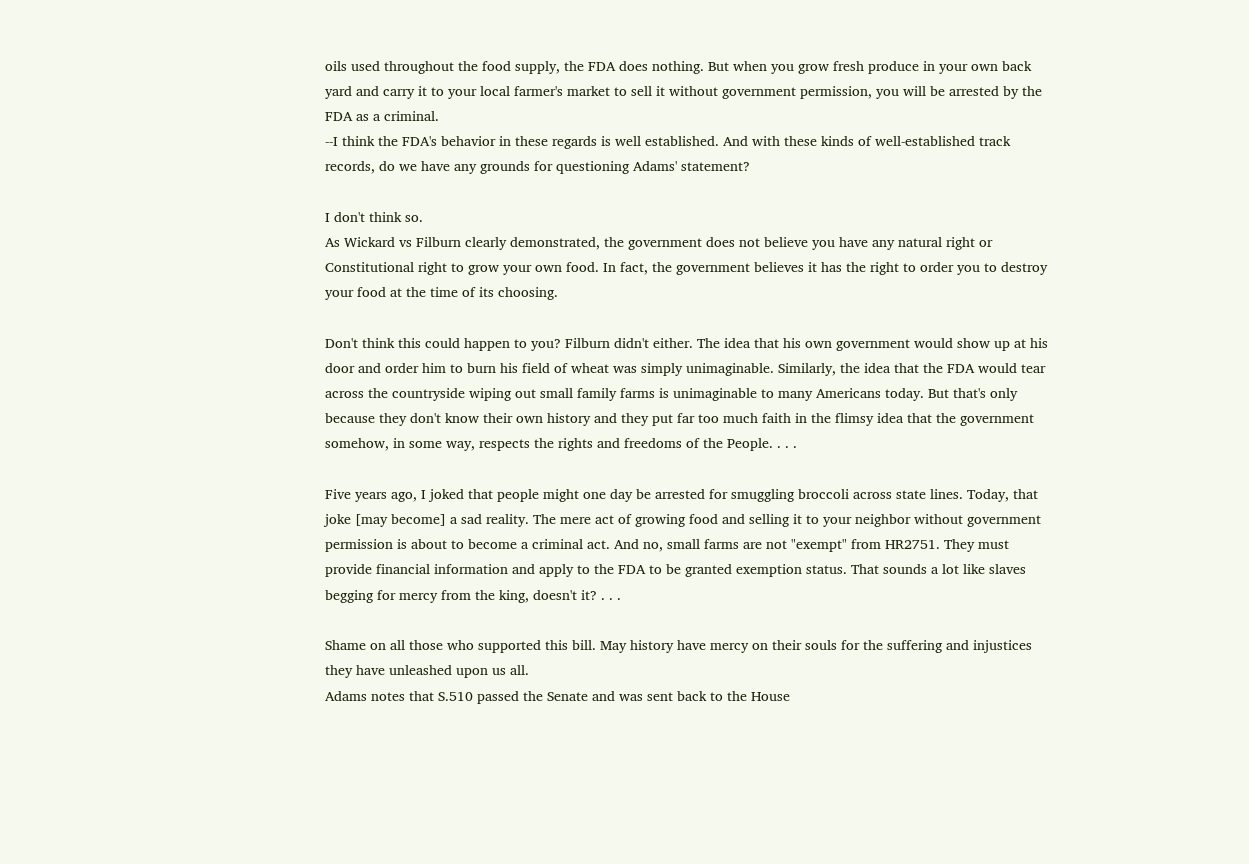oils used throughout the food supply, the FDA does nothing. But when you grow fresh produce in your own back yard and carry it to your local farmer's market to sell it without government permission, you will be arrested by the FDA as a criminal.
--I think the FDA's behavior in these regards is well established. And with these kinds of well-established track records, do we have any grounds for questioning Adams' statement?

I don't think so.
As Wickard vs Filburn clearly demonstrated, the government does not believe you have any natural right or Constitutional right to grow your own food. In fact, the government believes it has the right to order you to destroy your food at the time of its choosing.

Don't think this could happen to you? Filburn didn't either. The idea that his own government would show up at his door and order him to burn his field of wheat was simply unimaginable. Similarly, the idea that the FDA would tear across the countryside wiping out small family farms is unimaginable to many Americans today. But that's only because they don't know their own history and they put far too much faith in the flimsy idea that the government somehow, in some way, respects the rights and freedoms of the People. . . .

Five years ago, I joked that people might one day be arrested for smuggling broccoli across state lines. Today, that joke [may become] a sad reality. The mere act of growing food and selling it to your neighbor without government permission is about to become a criminal act. And no, small farms are not "exempt" from HR2751. They must provide financial information and apply to the FDA to be granted exemption status. That sounds a lot like slaves begging for mercy from the king, doesn't it? . . .

Shame on all those who supported this bill. May history have mercy on their souls for the suffering and injustices they have unleashed upon us all.
Adams notes that S.510 passed the Senate and was sent back to the House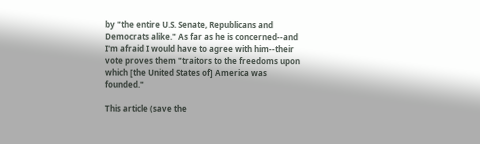by "the entire U.S. Senate, Republicans and Democrats alike." As far as he is concerned--and I'm afraid I would have to agree with him--their vote proves them "traitors to the freedoms upon which [the United States of] America was founded."

This article (save the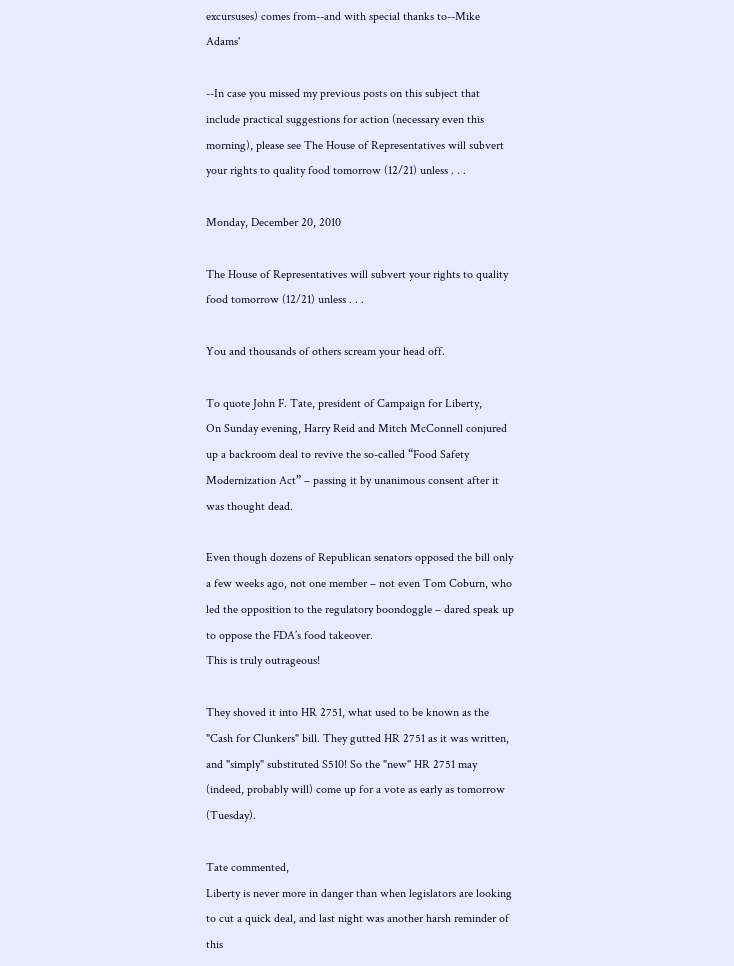excursuses) comes from--and with special thanks to--Mike Adams'

--In case you missed my previous posts on this subject that include practical suggestions for action (necessary even this morning), please see The House of Representatives will subvert your rights to quality food tomorrow (12/21) unless . . .

Monday, December 20, 2010

The House of Representatives will subvert your rights to quality food tomorrow (12/21) unless . . .

You and thousands of others scream your head off.

To quote John F. Tate, president of Campaign for Liberty,
On Sunday evening, Harry Reid and Mitch McConnell conjured up a backroom deal to revive the so-called “Food Safety Modernization Act” – passing it by unanimous consent after it was thought dead.

Even though dozens of Republican senators opposed the bill only a few weeks ago, not one member – not even Tom Coburn, who led the opposition to the regulatory boondoggle – dared speak up to oppose the FDA’s food takeover.
This is truly outrageous!

They shoved it into HR 2751, what used to be known as the "Cash for Clunkers" bill. They gutted HR 2751 as it was written, and "simply" substituted S510! So the "new" HR 2751 may (indeed, probably will) come up for a vote as early as tomorrow (Tuesday).

Tate commented,
Liberty is never more in danger than when legislators are looking to cut a quick deal, and last night was another harsh reminder of this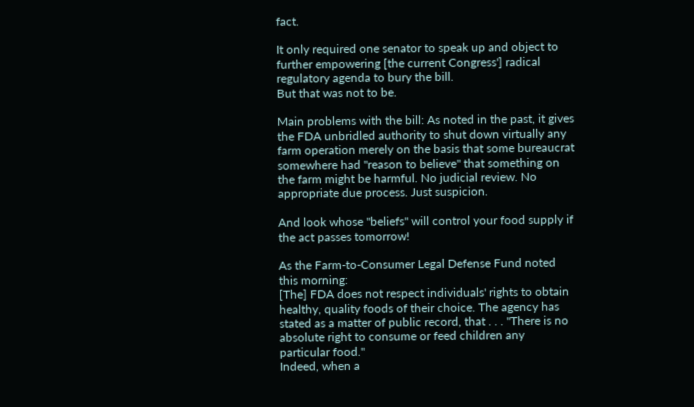fact.

It only required one senator to speak up and object to further empowering [the current Congress'] radical regulatory agenda to bury the bill.
But that was not to be.

Main problems with the bill: As noted in the past, it gives the FDA unbridled authority to shut down virtually any farm operation merely on the basis that some bureaucrat somewhere had "reason to believe" that something on the farm might be harmful. No judicial review. No appropriate due process. Just suspicion.

And look whose "beliefs" will control your food supply if the act passes tomorrow!

As the Farm-to-Consumer Legal Defense Fund noted this morning:
[The] FDA does not respect individuals' rights to obtain healthy, quality foods of their choice. The agency has stated as a matter of public record, that . . . "There is no absolute right to consume or feed children any particular food."
Indeed, when a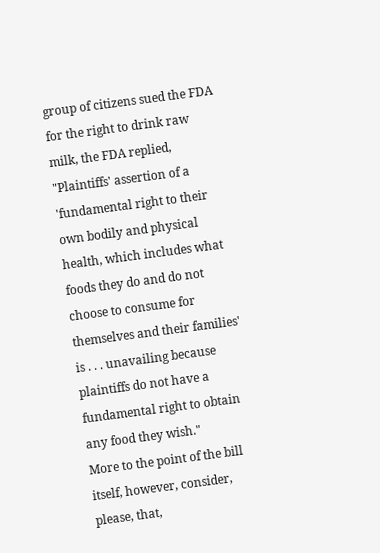group of citizens sued the FDA for the right to drink raw milk, the FDA replied,
"Plaintiffs' assertion of a 'fundamental right to their own bodily and physical health, which includes what foods they do and do not choose to consume for themselves and their families' is . . . unavailing because plaintiffs do not have a fundamental right to obtain any food they wish."
More to the point of the bill itself, however, consider, please, that,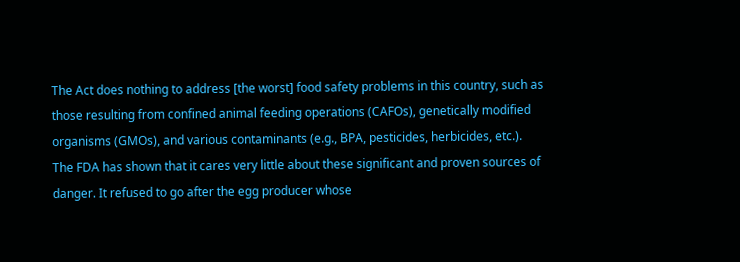The Act does nothing to address [the worst] food safety problems in this country, such as those resulting from confined animal feeding operations (CAFOs), genetically modified organisms (GMOs), and various contaminants (e.g., BPA, pesticides, herbicides, etc.).
The FDA has shown that it cares very little about these significant and proven sources of danger. It refused to go after the egg producer whose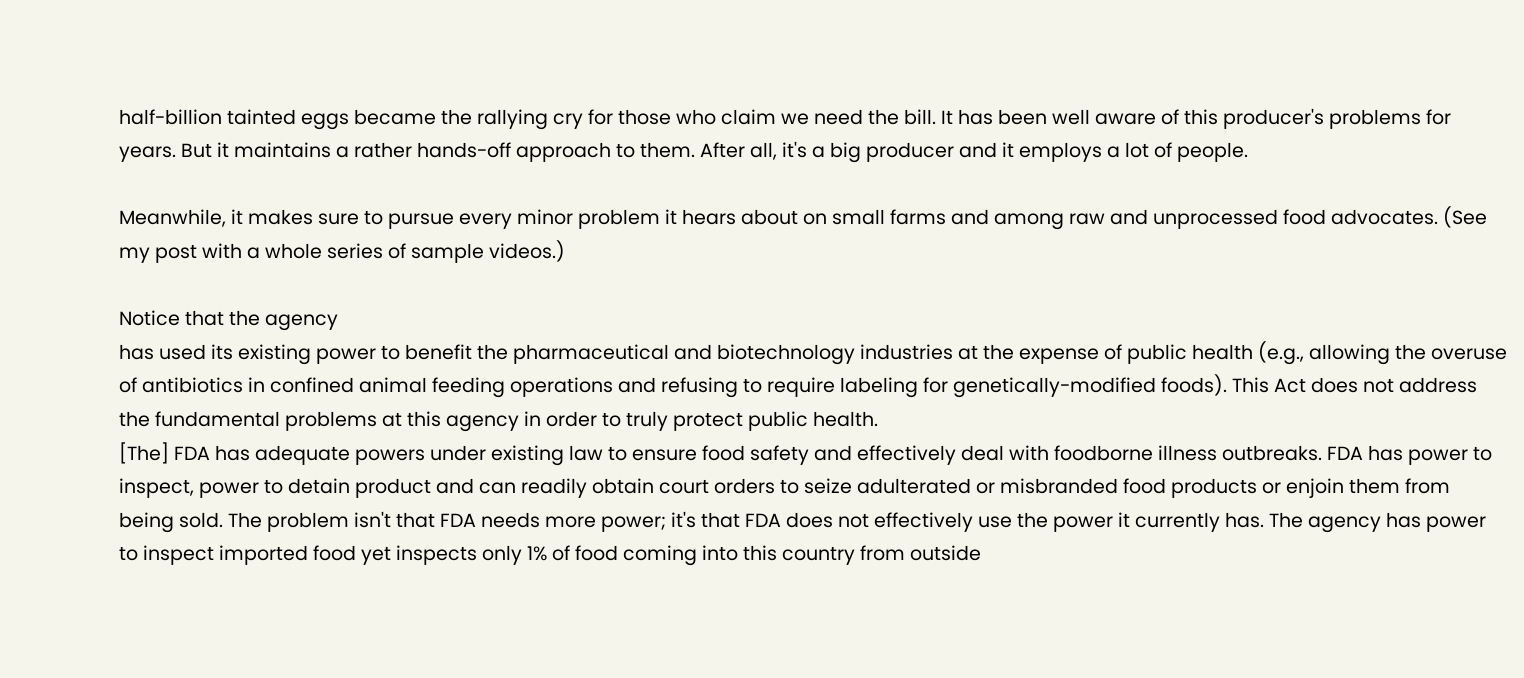half-billion tainted eggs became the rallying cry for those who claim we need the bill. It has been well aware of this producer's problems for years. But it maintains a rather hands-off approach to them. After all, it's a big producer and it employs a lot of people.

Meanwhile, it makes sure to pursue every minor problem it hears about on small farms and among raw and unprocessed food advocates. (See my post with a whole series of sample videos.)

Notice that the agency
has used its existing power to benefit the pharmaceutical and biotechnology industries at the expense of public health (e.g., allowing the overuse of antibiotics in confined animal feeding operations and refusing to require labeling for genetically-modified foods). This Act does not address the fundamental problems at this agency in order to truly protect public health.
[The] FDA has adequate powers under existing law to ensure food safety and effectively deal with foodborne illness outbreaks. FDA has power to inspect, power to detain product and can readily obtain court orders to seize adulterated or misbranded food products or enjoin them from being sold. The problem isn't that FDA needs more power; it's that FDA does not effectively use the power it currently has. The agency has power to inspect imported food yet inspects only 1% of food coming into this country from outside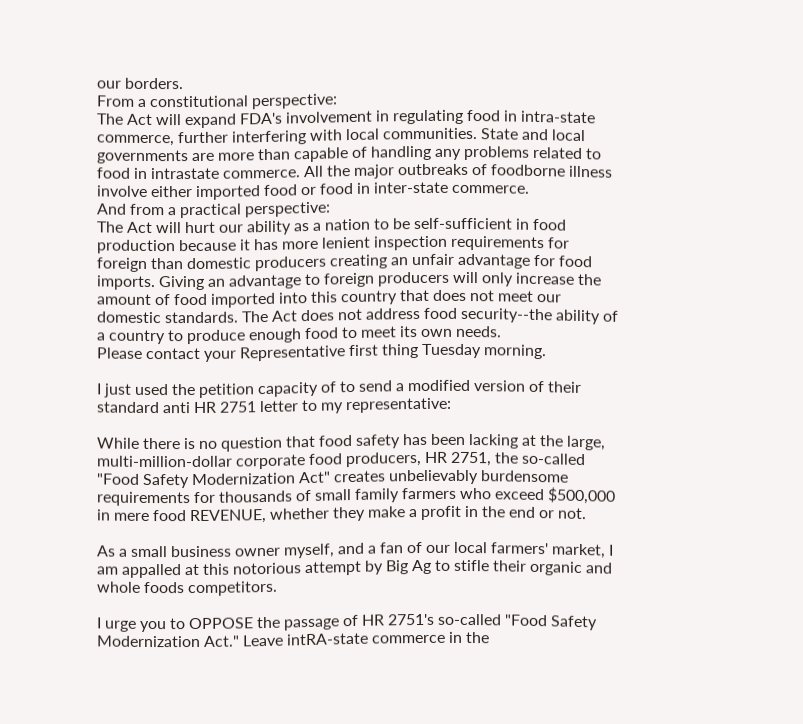our borders.
From a constitutional perspective:
The Act will expand FDA's involvement in regulating food in intra-state commerce, further interfering with local communities. State and local governments are more than capable of handling any problems related to food in intrastate commerce. All the major outbreaks of foodborne illness involve either imported food or food in inter-state commerce.
And from a practical perspective:
The Act will hurt our ability as a nation to be self-sufficient in food production because it has more lenient inspection requirements for foreign than domestic producers creating an unfair advantage for food imports. Giving an advantage to foreign producers will only increase the amount of food imported into this country that does not meet our domestic standards. The Act does not address food security--the ability of a country to produce enough food to meet its own needs.
Please contact your Representative first thing Tuesday morning.

I just used the petition capacity of to send a modified version of their standard anti HR 2751 letter to my representative:

While there is no question that food safety has been lacking at the large, multi-million-dollar corporate food producers, HR 2751, the so-called "Food Safety Modernization Act" creates unbelievably burdensome requirements for thousands of small family farmers who exceed $500,000 in mere food REVENUE, whether they make a profit in the end or not.

As a small business owner myself, and a fan of our local farmers' market, I am appalled at this notorious attempt by Big Ag to stifle their organic and whole foods competitors.

I urge you to OPPOSE the passage of HR 2751's so-called "Food Safety Modernization Act." Leave intRA-state commerce in the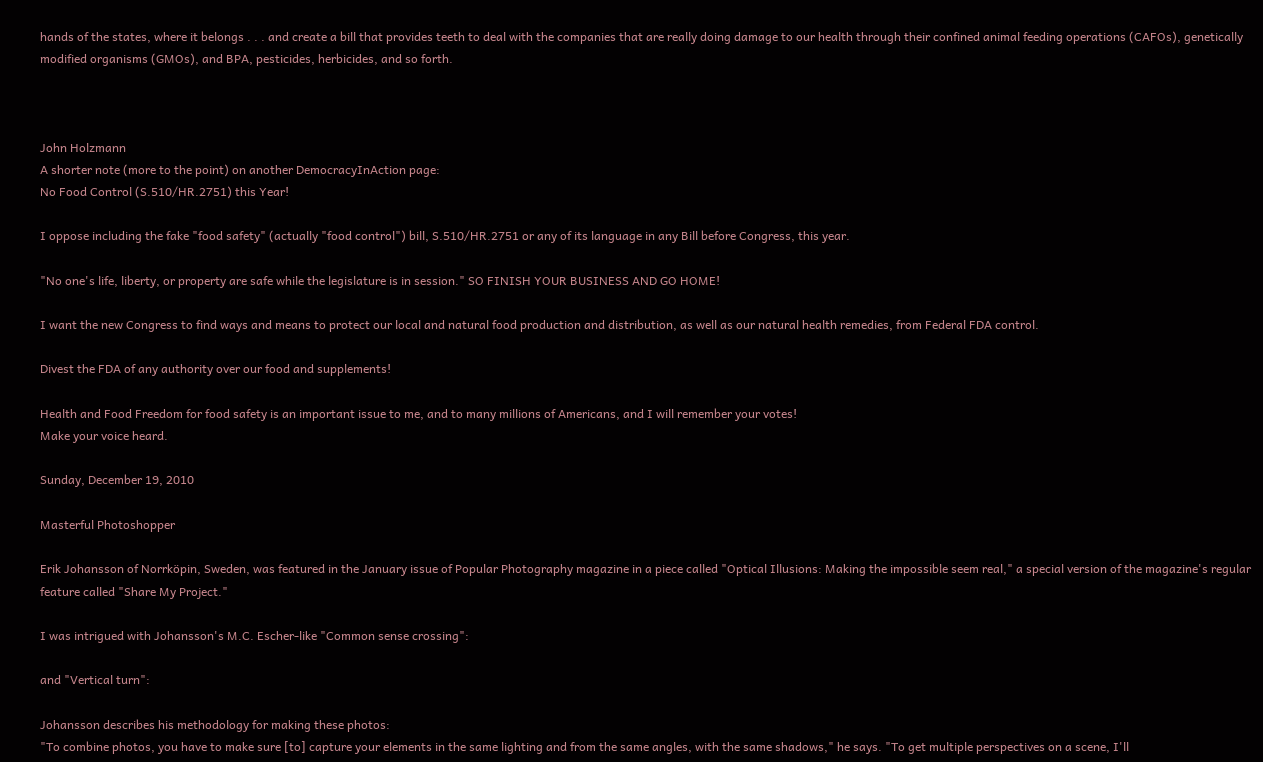hands of the states, where it belongs . . . and create a bill that provides teeth to deal with the companies that are really doing damage to our health through their confined animal feeding operations (CAFOs), genetically modified organisms (GMOs), and BPA, pesticides, herbicides, and so forth.



John Holzmann
A shorter note (more to the point) on another DemocracyInAction page:
No Food Control (S.510/HR.2751) this Year!

I oppose including the fake "food safety" (actually "food control") bill, S.510/HR.2751 or any of its language in any Bill before Congress, this year.

"No one's life, liberty, or property are safe while the legislature is in session." SO FINISH YOUR BUSINESS AND GO HOME!

I want the new Congress to find ways and means to protect our local and natural food production and distribution, as well as our natural health remedies, from Federal FDA control.

Divest the FDA of any authority over our food and supplements!

Health and Food Freedom for food safety is an important issue to me, and to many millions of Americans, and I will remember your votes!
Make your voice heard.

Sunday, December 19, 2010

Masterful Photoshopper

Erik Johansson of Norrköpin, Sweden, was featured in the January issue of Popular Photography magazine in a piece called "Optical Illusions: Making the impossible seem real," a special version of the magazine's regular feature called "Share My Project."

I was intrigued with Johansson's M.C. Escher-like "Common sense crossing":

and "Vertical turn":

Johansson describes his methodology for making these photos:
"To combine photos, you have to make sure [to] capture your elements in the same lighting and from the same angles, with the same shadows," he says. "To get multiple perspectives on a scene, I'll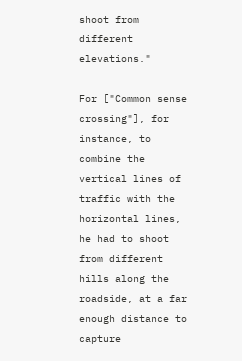shoot from different elevations."

For ["Common sense crossing"], for instance, to combine the vertical lines of traffic with the horizontal lines, he had to shoot from different hills along the roadside, at a far enough distance to capture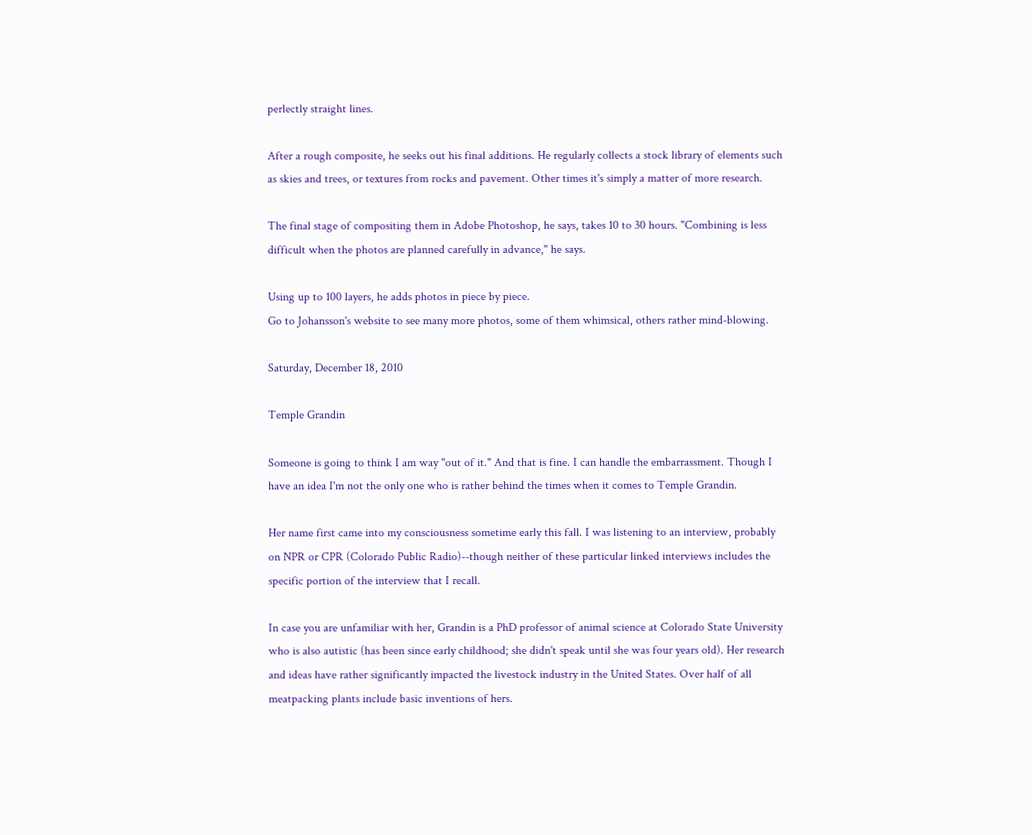perlectly straight lines.

After a rough composite, he seeks out his final additions. He regularly collects a stock library of elements such as skies and trees, or textures from rocks and pavement. Other times it's simply a matter of more research.

The final stage of compositing them in Adobe Photoshop, he says, takes 10 to 30 hours. "Combining is less difficult when the photos are planned carefully in advance," he says.

Using up to 100 layers, he adds photos in piece by piece.
Go to Johansson's website to see many more photos, some of them whimsical, others rather mind-blowing.

Saturday, December 18, 2010

Temple Grandin

Someone is going to think I am way "out of it." And that is fine. I can handle the embarrassment. Though I have an idea I'm not the only one who is rather behind the times when it comes to Temple Grandin.

Her name first came into my consciousness sometime early this fall. I was listening to an interview, probably on NPR or CPR (Colorado Public Radio)--though neither of these particular linked interviews includes the specific portion of the interview that I recall.

In case you are unfamiliar with her, Grandin is a PhD professor of animal science at Colorado State University who is also autistic (has been since early childhood; she didn't speak until she was four years old). Her research and ideas have rather significantly impacted the livestock industry in the United States. Over half of all meatpacking plants include basic inventions of hers.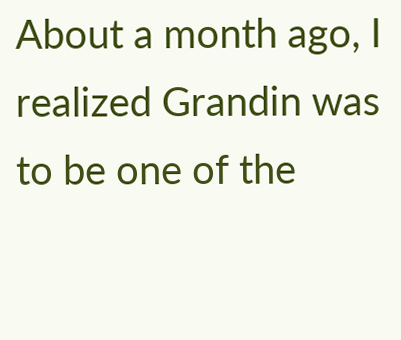About a month ago, I realized Grandin was to be one of the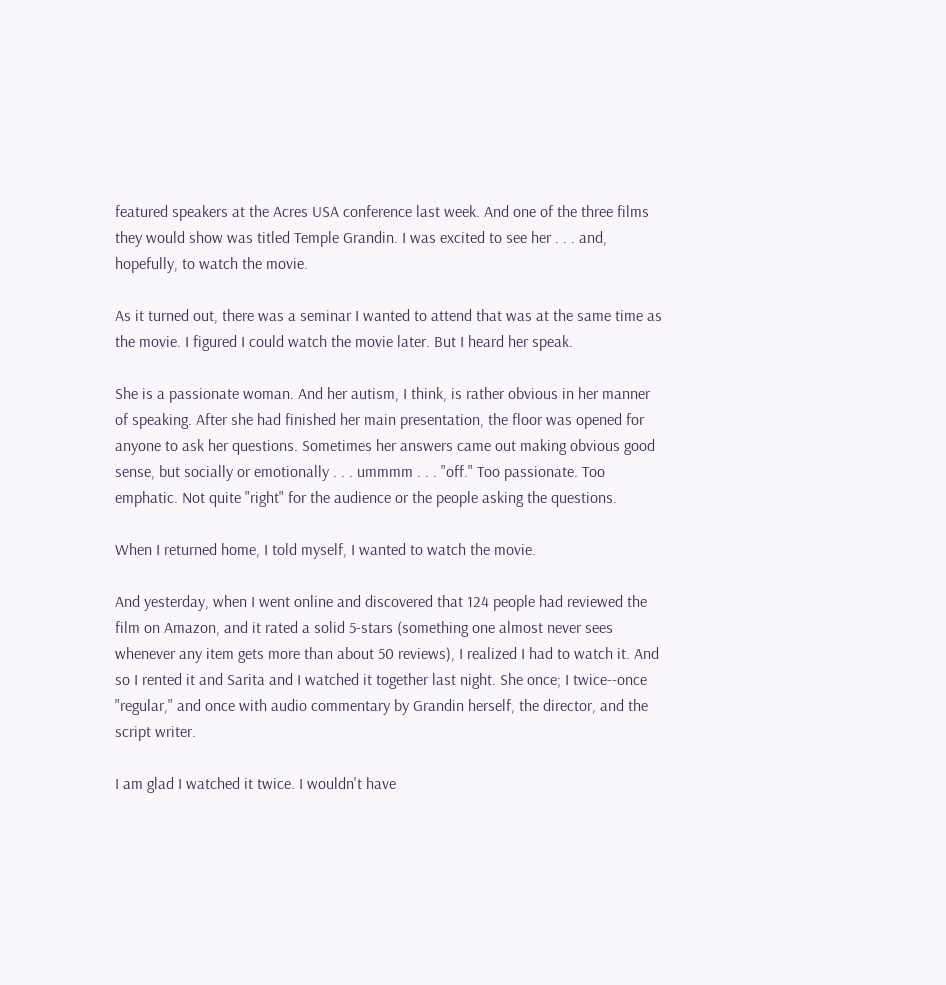featured speakers at the Acres USA conference last week. And one of the three films they would show was titled Temple Grandin. I was excited to see her . . . and, hopefully, to watch the movie.

As it turned out, there was a seminar I wanted to attend that was at the same time as the movie. I figured I could watch the movie later. But I heard her speak.

She is a passionate woman. And her autism, I think, is rather obvious in her manner of speaking. After she had finished her main presentation, the floor was opened for anyone to ask her questions. Sometimes her answers came out making obvious good sense, but socially or emotionally . . . ummmm . . . "off." Too passionate. Too emphatic. Not quite "right" for the audience or the people asking the questions.

When I returned home, I told myself, I wanted to watch the movie.

And yesterday, when I went online and discovered that 124 people had reviewed the film on Amazon, and it rated a solid 5-stars (something one almost never sees whenever any item gets more than about 50 reviews), I realized I had to watch it. And so I rented it and Sarita and I watched it together last night. She once; I twice--once "regular," and once with audio commentary by Grandin herself, the director, and the script writer.

I am glad I watched it twice. I wouldn't have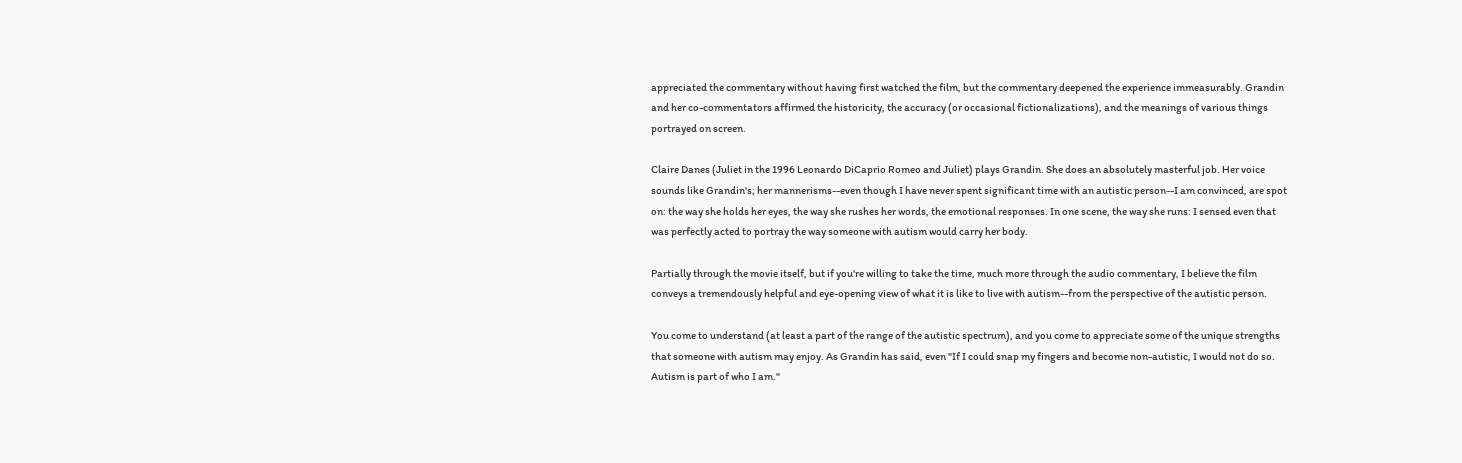appreciated the commentary without having first watched the film, but the commentary deepened the experience immeasurably. Grandin and her co-commentators affirmed the historicity, the accuracy (or occasional fictionalizations), and the meanings of various things portrayed on screen.

Claire Danes (Juliet in the 1996 Leonardo DiCaprio Romeo and Juliet) plays Grandin. She does an absolutely masterful job. Her voice sounds like Grandin's; her mannerisms--even though I have never spent significant time with an autistic person--I am convinced, are spot on: the way she holds her eyes, the way she rushes her words, the emotional responses. In one scene, the way she runs: I sensed even that was perfectly acted to portray the way someone with autism would carry her body.

Partially through the movie itself, but if you're willing to take the time, much more through the audio commentary, I believe the film conveys a tremendously helpful and eye-opening view of what it is like to live with autism--from the perspective of the autistic person.

You come to understand (at least a part of the range of the autistic spectrum), and you come to appreciate some of the unique strengths that someone with autism may enjoy. As Grandin has said, even "If I could snap my fingers and become non-autistic, I would not do so. Autism is part of who I am."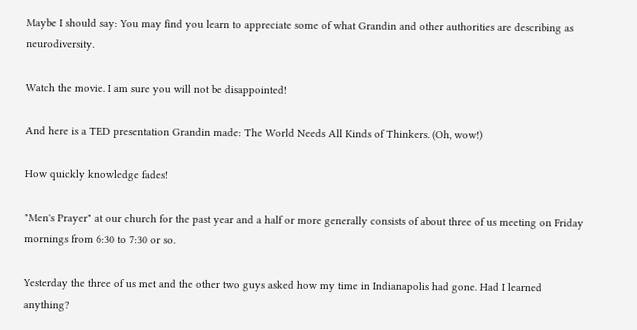Maybe I should say: You may find you learn to appreciate some of what Grandin and other authorities are describing as neurodiversity.

Watch the movie. I am sure you will not be disappointed!

And here is a TED presentation Grandin made: The World Needs All Kinds of Thinkers. (Oh, wow!)

How quickly knowledge fades!

"Men's Prayer" at our church for the past year and a half or more generally consists of about three of us meeting on Friday mornings from 6:30 to 7:30 or so.

Yesterday the three of us met and the other two guys asked how my time in Indianapolis had gone. Had I learned anything?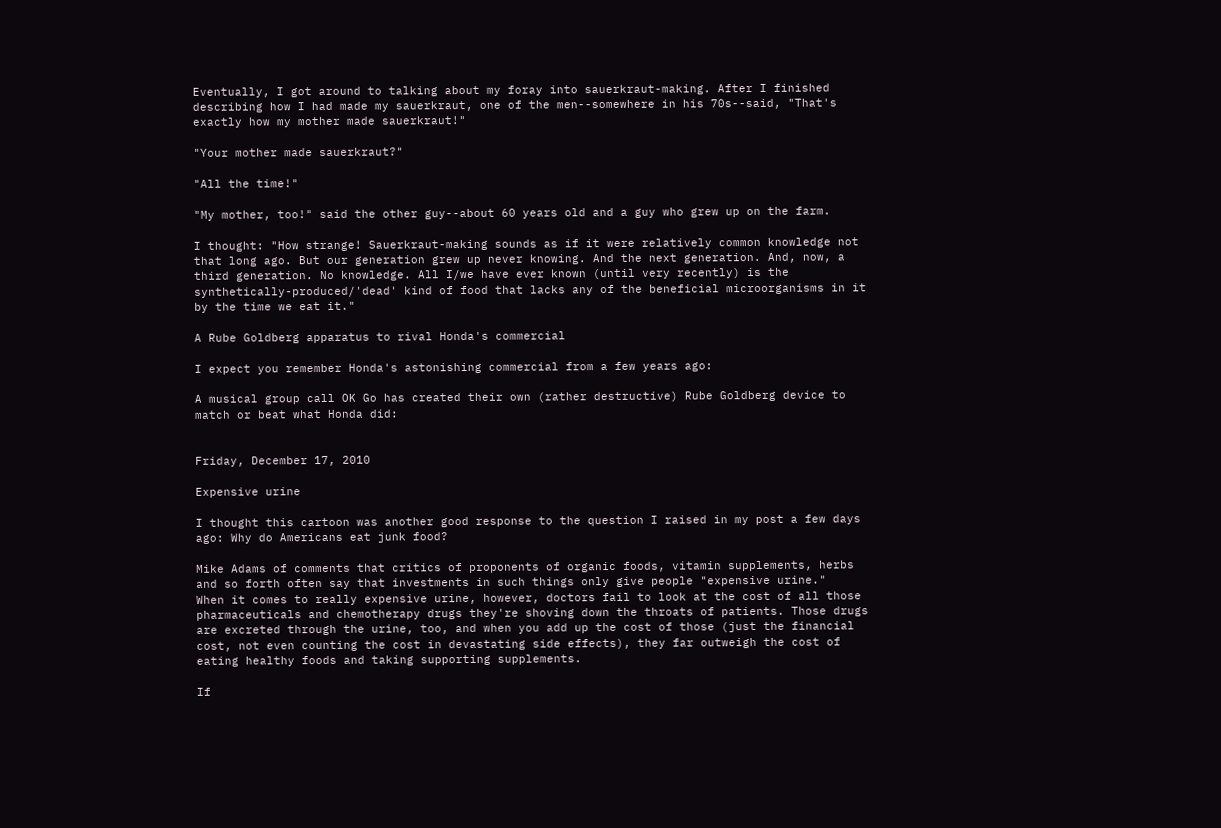Eventually, I got around to talking about my foray into sauerkraut-making. After I finished describing how I had made my sauerkraut, one of the men--somewhere in his 70s--said, "That's exactly how my mother made sauerkraut!"

"Your mother made sauerkraut?"

"All the time!"

"My mother, too!" said the other guy--about 60 years old and a guy who grew up on the farm.

I thought: "How strange! Sauerkraut-making sounds as if it were relatively common knowledge not that long ago. But our generation grew up never knowing. And the next generation. And, now, a third generation. No knowledge. All I/we have ever known (until very recently) is the synthetically-produced/'dead' kind of food that lacks any of the beneficial microorganisms in it by the time we eat it."

A Rube Goldberg apparatus to rival Honda's commercial

I expect you remember Honda's astonishing commercial from a few years ago:

A musical group call OK Go has created their own (rather destructive) Rube Goldberg device to match or beat what Honda did:


Friday, December 17, 2010

Expensive urine

I thought this cartoon was another good response to the question I raised in my post a few days ago: Why do Americans eat junk food?

Mike Adams of comments that critics of proponents of organic foods, vitamin supplements, herbs and so forth often say that investments in such things only give people "expensive urine."
When it comes to really expensive urine, however, doctors fail to look at the cost of all those pharmaceuticals and chemotherapy drugs they're shoving down the throats of patients. Those drugs are excreted through the urine, too, and when you add up the cost of those (just the financial cost, not even counting the cost in devastating side effects), they far outweigh the cost of eating healthy foods and taking supporting supplements.

If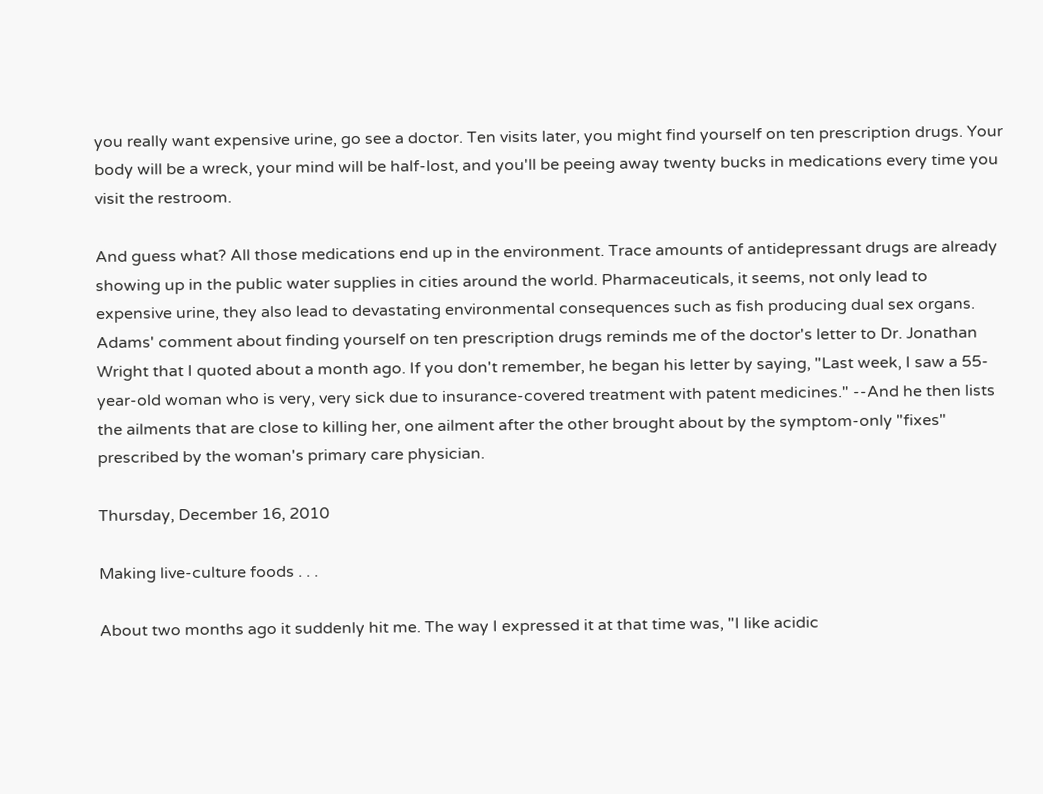you really want expensive urine, go see a doctor. Ten visits later, you might find yourself on ten prescription drugs. Your body will be a wreck, your mind will be half-lost, and you'll be peeing away twenty bucks in medications every time you visit the restroom.

And guess what? All those medications end up in the environment. Trace amounts of antidepressant drugs are already showing up in the public water supplies in cities around the world. Pharmaceuticals, it seems, not only lead to expensive urine, they also lead to devastating environmental consequences such as fish producing dual sex organs.
Adams' comment about finding yourself on ten prescription drugs reminds me of the doctor's letter to Dr. Jonathan Wright that I quoted about a month ago. If you don't remember, he began his letter by saying, "Last week, I saw a 55-year-old woman who is very, very sick due to insurance-covered treatment with patent medicines." --And he then lists the ailments that are close to killing her, one ailment after the other brought about by the symptom-only "fixes" prescribed by the woman's primary care physician.

Thursday, December 16, 2010

Making live-culture foods . . .

About two months ago it suddenly hit me. The way I expressed it at that time was, "I like acidic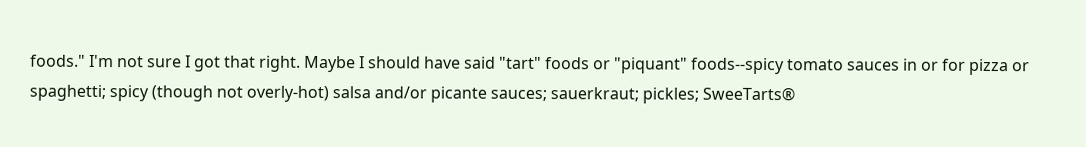foods." I'm not sure I got that right. Maybe I should have said "tart" foods or "piquant" foods--spicy tomato sauces in or for pizza or spaghetti; spicy (though not overly-hot) salsa and/or picante sauces; sauerkraut; pickles; SweeTarts®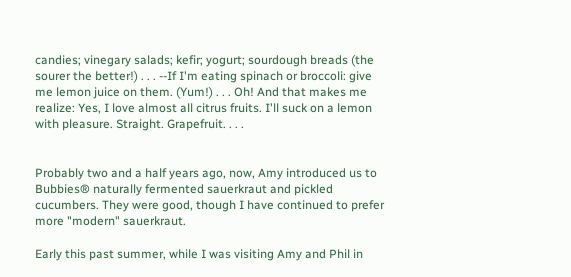candies; vinegary salads; kefir; yogurt; sourdough breads (the sourer the better!) . . . --If I'm eating spinach or broccoli: give me lemon juice on them. (Yum!) . . . Oh! And that makes me realize: Yes, I love almost all citrus fruits. I'll suck on a lemon with pleasure. Straight. Grapefruit. . . .


Probably two and a half years ago, now, Amy introduced us to Bubbies® naturally fermented sauerkraut and pickled cucumbers. They were good, though I have continued to prefer more "modern" sauerkraut.

Early this past summer, while I was visiting Amy and Phil in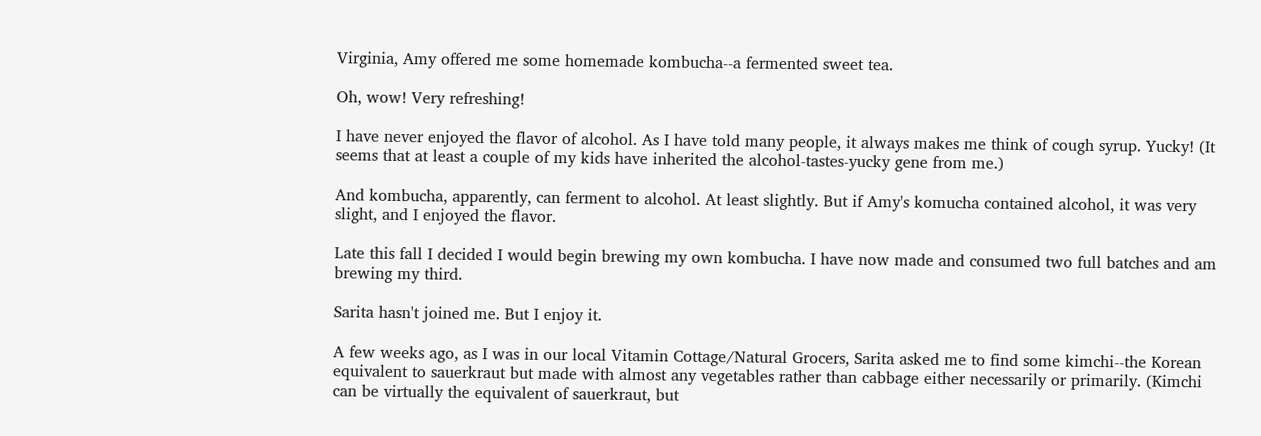Virginia, Amy offered me some homemade kombucha--a fermented sweet tea.

Oh, wow! Very refreshing!

I have never enjoyed the flavor of alcohol. As I have told many people, it always makes me think of cough syrup. Yucky! (It seems that at least a couple of my kids have inherited the alcohol-tastes-yucky gene from me.)

And kombucha, apparently, can ferment to alcohol. At least slightly. But if Amy's komucha contained alcohol, it was very slight, and I enjoyed the flavor.

Late this fall I decided I would begin brewing my own kombucha. I have now made and consumed two full batches and am brewing my third.

Sarita hasn't joined me. But I enjoy it.

A few weeks ago, as I was in our local Vitamin Cottage/Natural Grocers, Sarita asked me to find some kimchi--the Korean equivalent to sauerkraut but made with almost any vegetables rather than cabbage either necessarily or primarily. (Kimchi can be virtually the equivalent of sauerkraut, but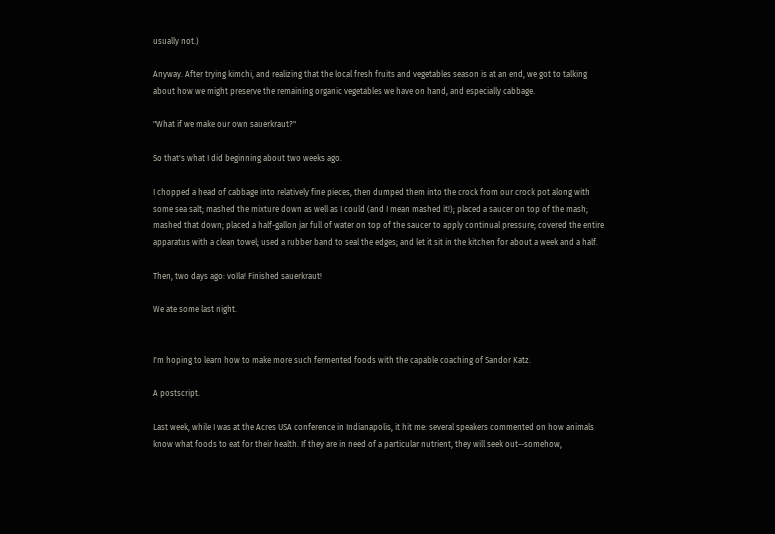usually not.)

Anyway. After trying kimchi, and realizing that the local fresh fruits and vegetables season is at an end, we got to talking about how we might preserve the remaining organic vegetables we have on hand, and especially cabbage.

"What if we make our own sauerkraut?"

So that's what I did beginning about two weeks ago.

I chopped a head of cabbage into relatively fine pieces, then dumped them into the crock from our crock pot along with some sea salt; mashed the mixture down as well as I could (and I mean mashed it!); placed a saucer on top of the mash; mashed that down; placed a half-gallon jar full of water on top of the saucer to apply continual pressure; covered the entire apparatus with a clean towel; used a rubber band to seal the edges; and let it sit in the kitchen for about a week and a half.

Then, two days ago: voìla! Finished sauerkraut!

We ate some last night.


I'm hoping to learn how to make more such fermented foods with the capable coaching of Sandor Katz.

A postscript.

Last week, while I was at the Acres USA conference in Indianapolis, it hit me: several speakers commented on how animals know what foods to eat for their health. If they are in need of a particular nutrient, they will seek out--somehow,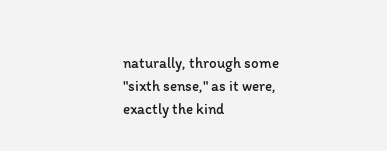naturally, through some "sixth sense," as it were, exactly the kind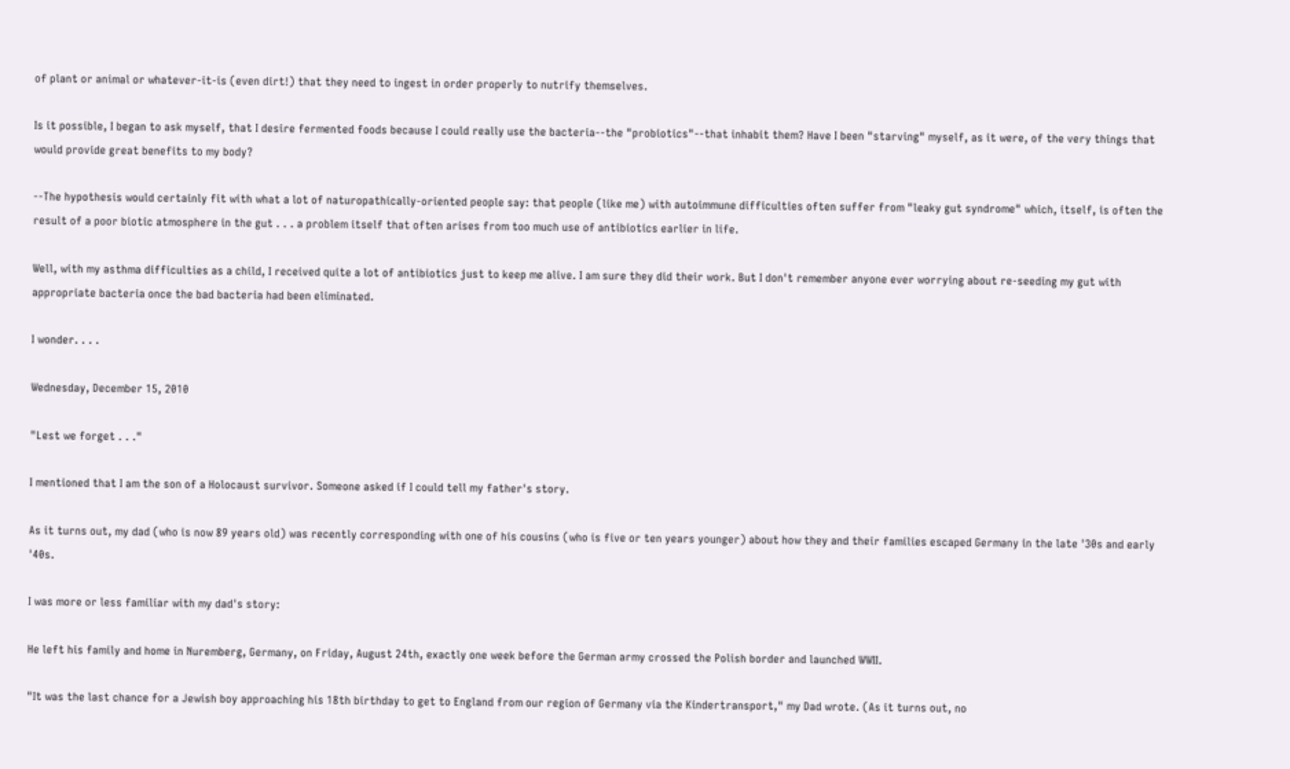of plant or animal or whatever-it-is (even dirt!) that they need to ingest in order properly to nutrify themselves.

Is it possible, I began to ask myself, that I desire fermented foods because I could really use the bacteria--the "probiotics"--that inhabit them? Have I been "starving" myself, as it were, of the very things that would provide great benefits to my body?

--The hypothesis would certainly fit with what a lot of naturopathically-oriented people say: that people (like me) with autoimmune difficulties often suffer from "leaky gut syndrome" which, itself, is often the result of a poor biotic atmosphere in the gut . . . a problem itself that often arises from too much use of antibiotics earlier in life.

Well, with my asthma difficulties as a child, I received quite a lot of antibiotics just to keep me alive. I am sure they did their work. But I don't remember anyone ever worrying about re-seeding my gut with appropriate bacteria once the bad bacteria had been eliminated.

I wonder. . . .

Wednesday, December 15, 2010

"Lest we forget . . ."

I mentioned that I am the son of a Holocaust survivor. Someone asked if I could tell my father's story.

As it turns out, my dad (who is now 89 years old) was recently corresponding with one of his cousins (who is five or ten years younger) about how they and their families escaped Germany in the late '30s and early '40s.

I was more or less familiar with my dad's story:

He left his family and home in Nuremberg, Germany, on Friday, August 24th, exactly one week before the German army crossed the Polish border and launched WWII.

"It was the last chance for a Jewish boy approaching his 18th birthday to get to England from our region of Germany via the Kindertransport," my Dad wrote. (As it turns out, no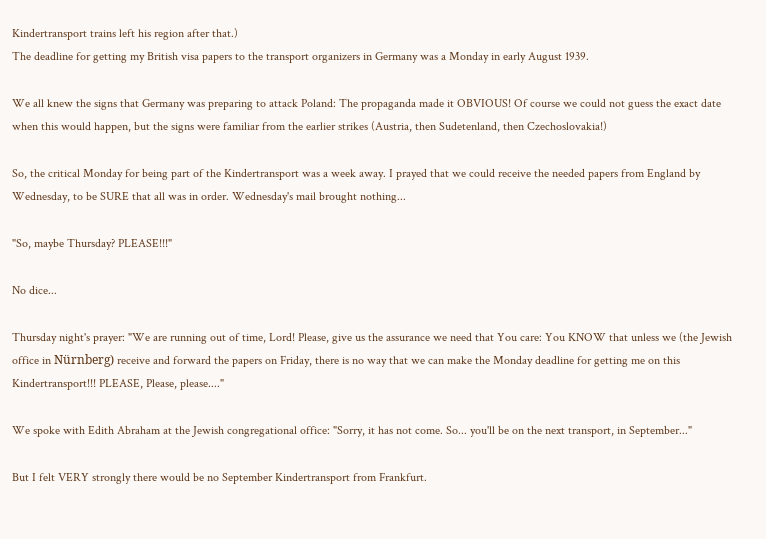Kindertransport trains left his region after that.)
The deadline for getting my British visa papers to the transport organizers in Germany was a Monday in early August 1939.

We all knew the signs that Germany was preparing to attack Poland: The propaganda made it OBVIOUS! Of course we could not guess the exact date when this would happen, but the signs were familiar from the earlier strikes (Austria, then Sudetenland, then Czechoslovakia!)

So, the critical Monday for being part of the Kindertransport was a week away. I prayed that we could receive the needed papers from England by Wednesday, to be SURE that all was in order. Wednesday's mail brought nothing...

"So, maybe Thursday? PLEASE!!!"

No dice...

Thursday night's prayer: "We are running out of time, Lord! Please, give us the assurance we need that You care: You KNOW that unless we (the Jewish office in Nürnberg) receive and forward the papers on Friday, there is no way that we can make the Monday deadline for getting me on this Kindertransport!!! PLEASE, Please, please...."

We spoke with Edith Abraham at the Jewish congregational office: "Sorry, it has not come. So... you'll be on the next transport, in September..."

But I felt VERY strongly there would be no September Kindertransport from Frankfurt.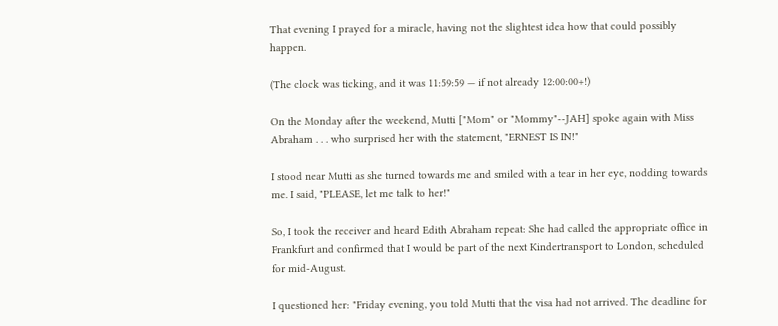That evening I prayed for a miracle, having not the slightest idea how that could possibly happen.

(The clock was ticking, and it was 11:59:59 — if not already 12:00:00+!)

On the Monday after the weekend, Mutti ["Mom" or "Mommy"--JAH] spoke again with Miss Abraham . . . who surprised her with the statement, "ERNEST IS IN!"

I stood near Mutti as she turned towards me and smiled with a tear in her eye, nodding towards me. I said, "PLEASE, let me talk to her!"

So, I took the receiver and heard Edith Abraham repeat: She had called the appropriate office in Frankfurt and confirmed that I would be part of the next Kindertransport to London, scheduled for mid-August.

I questioned her: "Friday evening, you told Mutti that the visa had not arrived. The deadline for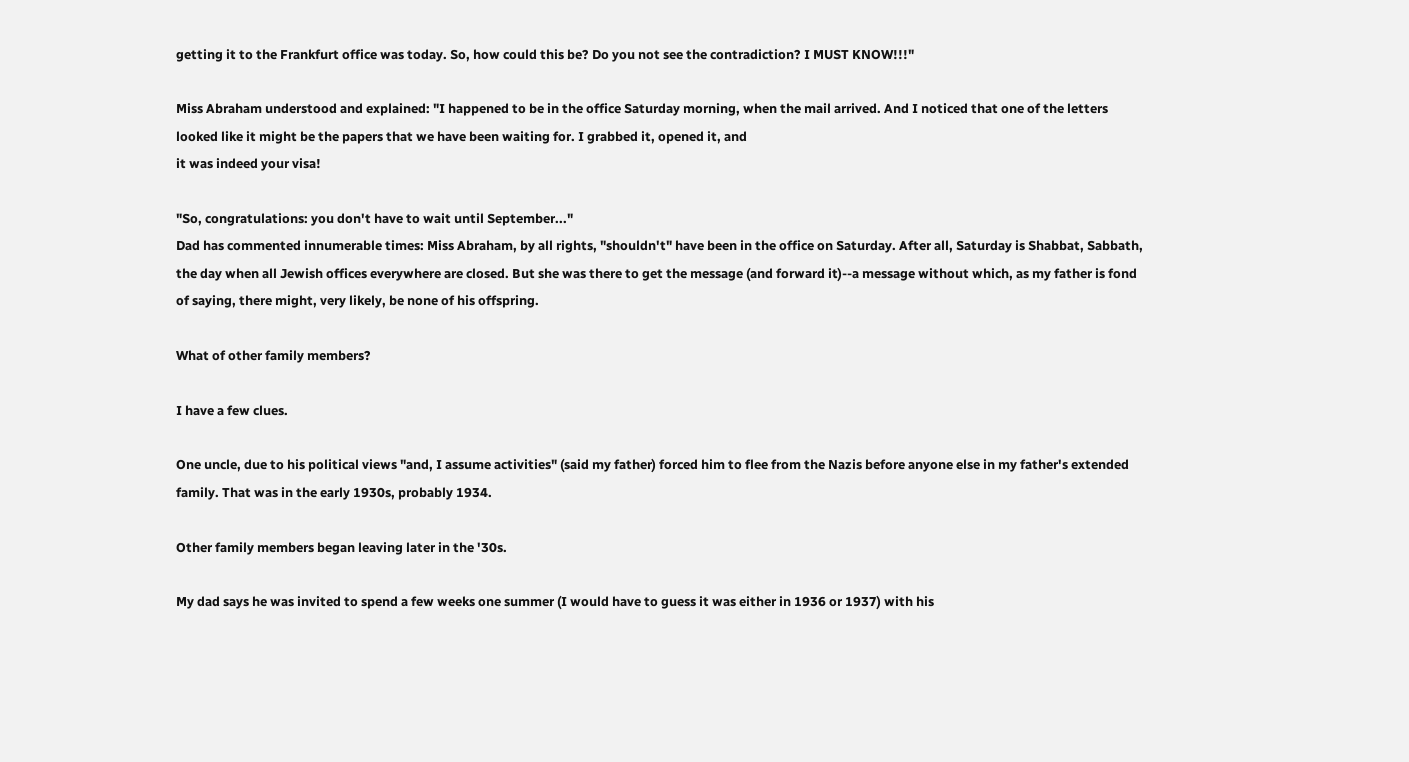getting it to the Frankfurt office was today. So, how could this be? Do you not see the contradiction? I MUST KNOW!!!"

Miss Abraham understood and explained: "I happened to be in the office Saturday morning, when the mail arrived. And I noticed that one of the letters looked like it might be the papers that we have been waiting for. I grabbed it, opened it, and
it was indeed your visa!

"So, congratulations: you don't have to wait until September..."
Dad has commented innumerable times: Miss Abraham, by all rights, "shouldn't" have been in the office on Saturday. After all, Saturday is Shabbat, Sabbath, the day when all Jewish offices everywhere are closed. But she was there to get the message (and forward it)--a message without which, as my father is fond of saying, there might, very likely, be none of his offspring.

What of other family members?

I have a few clues.

One uncle, due to his political views "and, I assume activities" (said my father) forced him to flee from the Nazis before anyone else in my father's extended family. That was in the early 1930s, probably 1934.

Other family members began leaving later in the '30s.

My dad says he was invited to spend a few weeks one summer (I would have to guess it was either in 1936 or 1937) with his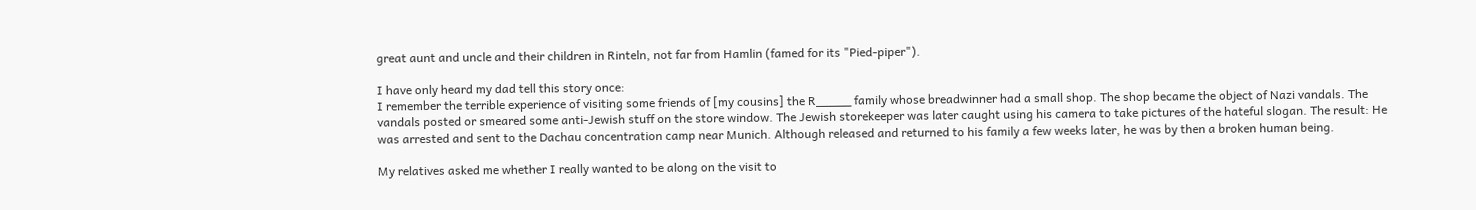great aunt and uncle and their children in Rinteln, not far from Hamlin (famed for its "Pied-piper").

I have only heard my dad tell this story once:
I remember the terrible experience of visiting some friends of [my cousins] the R_____ family whose breadwinner had a small shop. The shop became the object of Nazi vandals. The vandals posted or smeared some anti-Jewish stuff on the store window. The Jewish storekeeper was later caught using his camera to take pictures of the hateful slogan. The result: He was arrested and sent to the Dachau concentration camp near Munich. Although released and returned to his family a few weeks later, he was by then a broken human being.

My relatives asked me whether I really wanted to be along on the visit to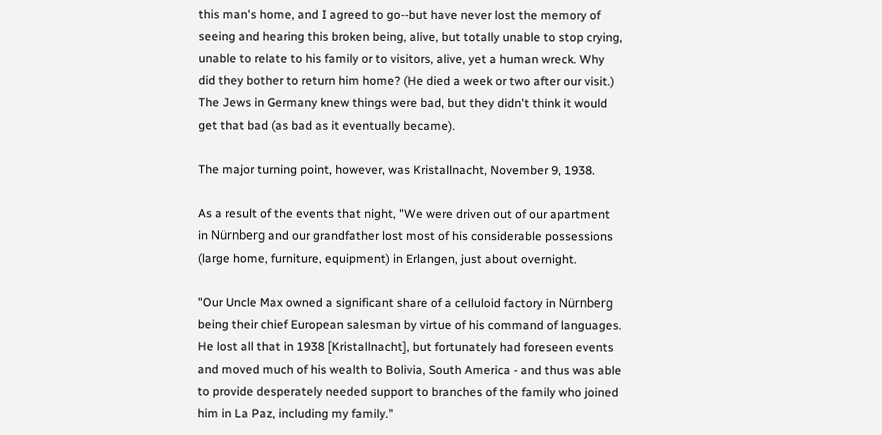this man's home, and I agreed to go--but have never lost the memory of seeing and hearing this broken being, alive, but totally unable to stop crying, unable to relate to his family or to visitors, alive, yet a human wreck. Why did they bother to return him home? (He died a week or two after our visit.)
The Jews in Germany knew things were bad, but they didn't think it would get that bad (as bad as it eventually became).

The major turning point, however, was Kristallnacht, November 9, 1938.

As a result of the events that night, "We were driven out of our apartment in Nürnberg and our grandfather lost most of his considerable possessions (large home, furniture, equipment) in Erlangen, just about overnight.

"Our Uncle Max owned a significant share of a celluloid factory in Nürnberg being their chief European salesman by virtue of his command of languages. He lost all that in 1938 [Kristallnacht], but fortunately had foreseen events and moved much of his wealth to Bolivia, South America - and thus was able to provide desperately needed support to branches of the family who joined him in La Paz, including my family."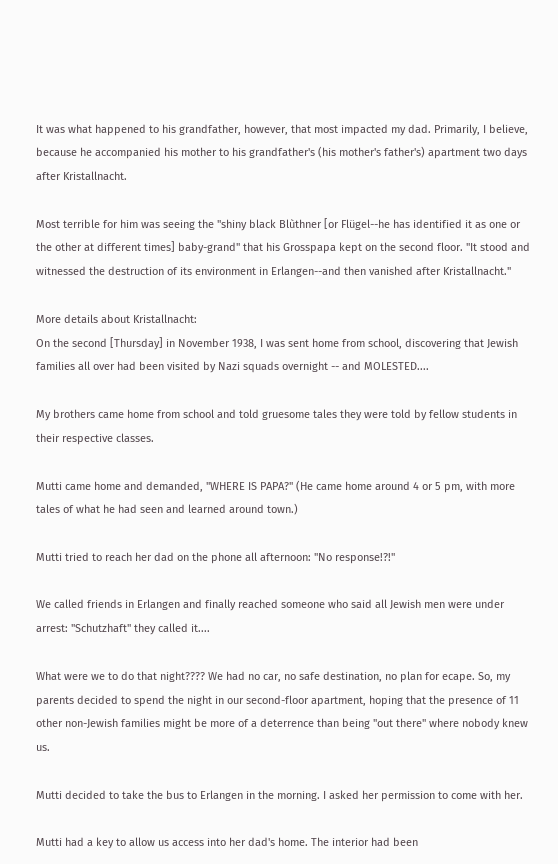It was what happened to his grandfather, however, that most impacted my dad. Primarily, I believe, because he accompanied his mother to his grandfather's (his mother's father's) apartment two days after Kristallnacht.

Most terrible for him was seeing the "shiny black Blùthner [or Flügel--he has identified it as one or the other at different times] baby-grand" that his Grosspapa kept on the second floor. "It stood and witnessed the destruction of its environment in Erlangen--and then vanished after Kristallnacht."

More details about Kristallnacht:
On the second [Thursday] in November 1938, I was sent home from school, discovering that Jewish families all over had been visited by Nazi squads overnight -- and MOLESTED....

My brothers came home from school and told gruesome tales they were told by fellow students in their respective classes.

Mutti came home and demanded, "WHERE IS PAPA?" (He came home around 4 or 5 pm, with more tales of what he had seen and learned around town.)

Mutti tried to reach her dad on the phone all afternoon: "No response!?!"

We called friends in Erlangen and finally reached someone who said all Jewish men were under arrest: "Schutzhaft" they called it....

What were we to do that night???? We had no car, no safe destination, no plan for ecape. So, my parents decided to spend the night in our second-floor apartment, hoping that the presence of 11 other non-Jewish families might be more of a deterrence than being "out there" where nobody knew us.

Mutti decided to take the bus to Erlangen in the morning. I asked her permission to come with her.

Mutti had a key to allow us access into her dad's home. The interior had been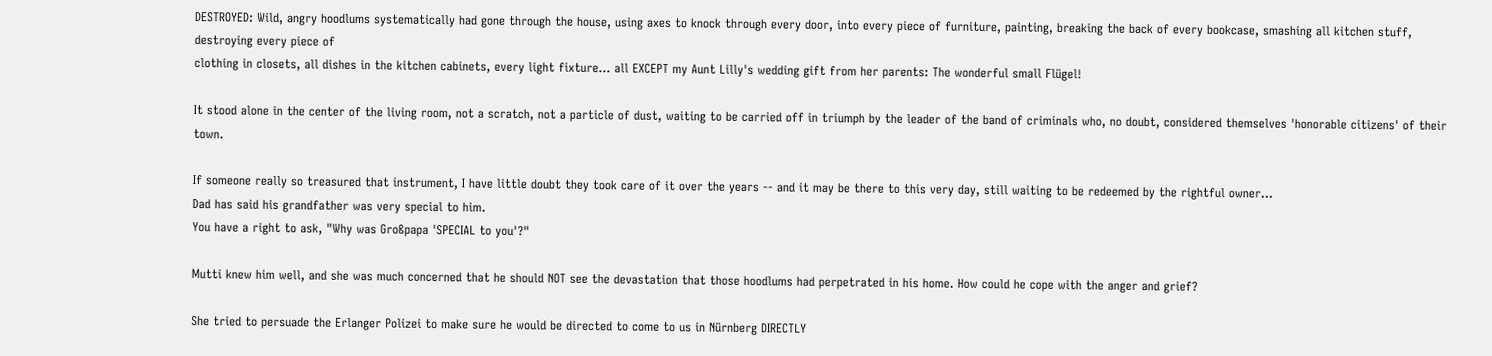DESTROYED: Wild, angry hoodlums systematically had gone through the house, using axes to knock through every door, into every piece of furniture, painting, breaking the back of every bookcase, smashing all kitchen stuff, destroying every piece of
clothing in closets, all dishes in the kitchen cabinets, every light fixture... all EXCEPT my Aunt Lilly's wedding gift from her parents: The wonderful small Flügel!

It stood alone in the center of the living room, not a scratch, not a particle of dust, waiting to be carried off in triumph by the leader of the band of criminals who, no doubt, considered themselves 'honorable citizens' of their town.

If someone really so treasured that instrument, I have little doubt they took care of it over the years -- and it may be there to this very day, still waiting to be redeemed by the rightful owner...
Dad has said his grandfather was very special to him.
You have a right to ask, "Why was Großpapa 'SPECIAL to you'?"

Mutti knew him well, and she was much concerned that he should NOT see the devastation that those hoodlums had perpetrated in his home. How could he cope with the anger and grief?

She tried to persuade the Erlanger Polizei to make sure he would be directed to come to us in Nürnberg DIRECTLY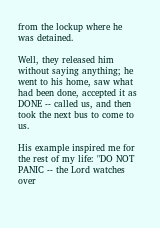from the lockup where he was detained.

Well, they released him without saying anything; he went to his home, saw what had been done, accepted it as DONE -- called us, and then took the next bus to come to us.

His example inspired me for the rest of my life: "DO NOT PANIC -- the Lord watches over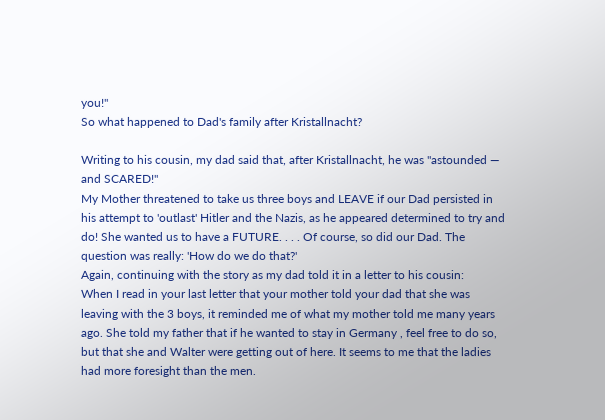you!"
So what happened to Dad's family after Kristallnacht?

Writing to his cousin, my dad said that, after Kristallnacht, he was "astounded — and SCARED!"
My Mother threatened to take us three boys and LEAVE if our Dad persisted in his attempt to 'outlast' Hitler and the Nazis, as he appeared determined to try and do! She wanted us to have a FUTURE. . . . Of course, so did our Dad. The question was really: 'How do we do that?'
Again, continuing with the story as my dad told it in a letter to his cousin:
When I read in your last letter that your mother told your dad that she was leaving with the 3 boys, it reminded me of what my mother told me many years ago. She told my father that if he wanted to stay in Germany , feel free to do so, but that she and Walter were getting out of here. It seems to me that the ladies had more foresight than the men.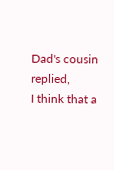Dad's cousin replied,
I think that a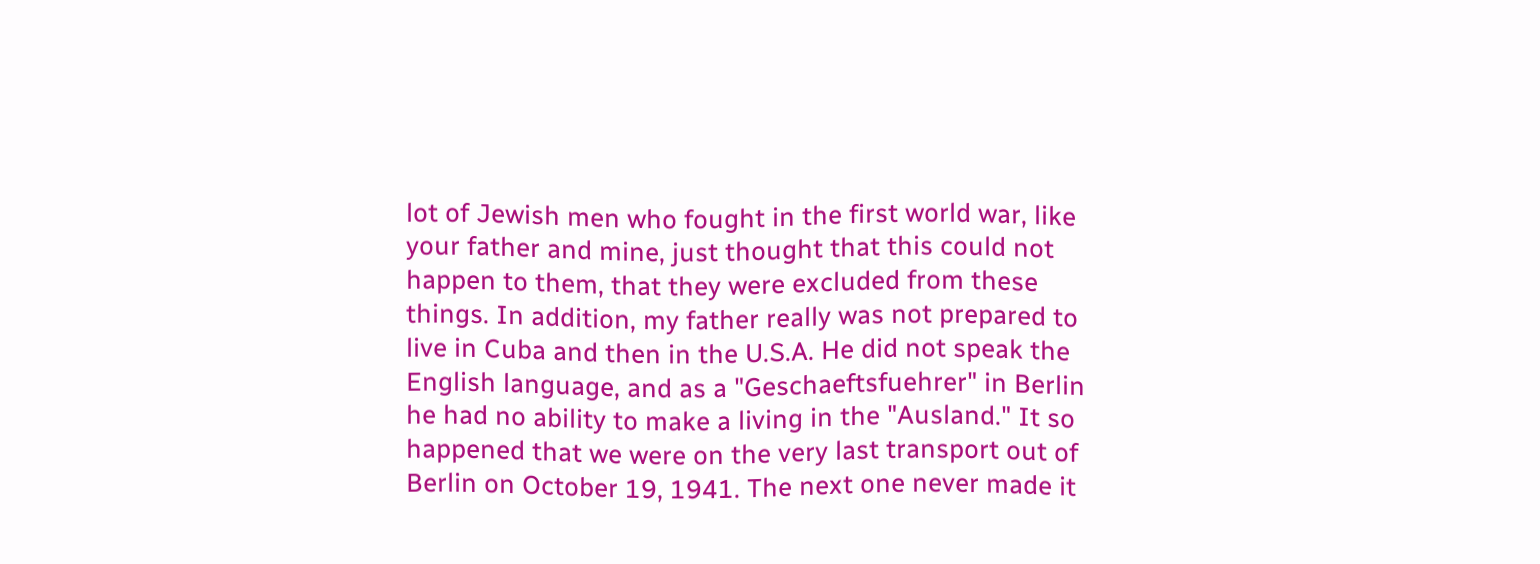lot of Jewish men who fought in the first world war, like your father and mine, just thought that this could not happen to them, that they were excluded from these things. In addition, my father really was not prepared to live in Cuba and then in the U.S.A. He did not speak the English language, and as a "Geschaeftsfuehrer" in Berlin he had no ability to make a living in the "Ausland." It so happened that we were on the very last transport out of Berlin on October 19, 1941. The next one never made it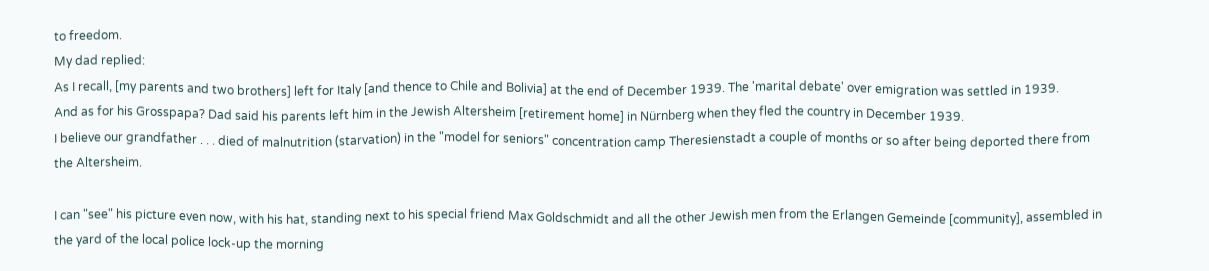to freedom.
My dad replied:
As I recall, [my parents and two brothers] left for Italy [and thence to Chile and Bolivia] at the end of December 1939. The 'marital debate' over emigration was settled in 1939.
And as for his Grosspapa? Dad said his parents left him in the Jewish Altersheim [retirement home] in Nürnberg when they fled the country in December 1939.
I believe our grandfather . . . died of malnutrition (starvation) in the "model for seniors" concentration camp Theresienstadt a couple of months or so after being deported there from the Altersheim.

I can "see" his picture even now, with his hat, standing next to his special friend Max Goldschmidt and all the other Jewish men from the Erlangen Gemeinde [community], assembled in the yard of the local police lock-up the morning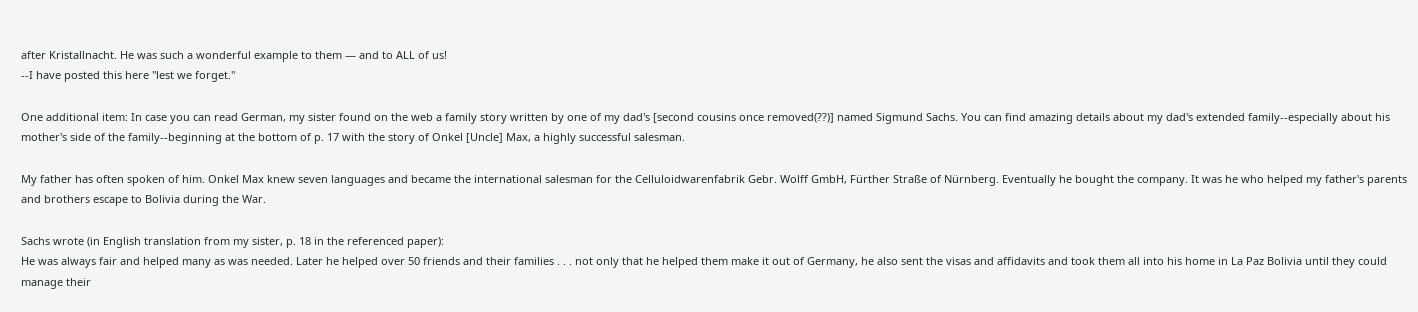after Kristallnacht. He was such a wonderful example to them — and to ALL of us!
--I have posted this here "lest we forget."

One additional item: In case you can read German, my sister found on the web a family story written by one of my dad's [second cousins once removed(??)] named Sigmund Sachs. You can find amazing details about my dad's extended family--especially about his mother's side of the family--beginning at the bottom of p. 17 with the story of Onkel [Uncle] Max, a highly successful salesman.

My father has often spoken of him. Onkel Max knew seven languages and became the international salesman for the Celluloidwarenfabrik Gebr. Wolff GmbH, Fürther Straße of Nürnberg. Eventually he bought the company. It was he who helped my father's parents and brothers escape to Bolivia during the War.

Sachs wrote (in English translation from my sister, p. 18 in the referenced paper):
He was always fair and helped many as was needed. Later he helped over 50 friends and their families . . . not only that he helped them make it out of Germany, he also sent the visas and affidavits and took them all into his home in La Paz Bolivia until they could manage their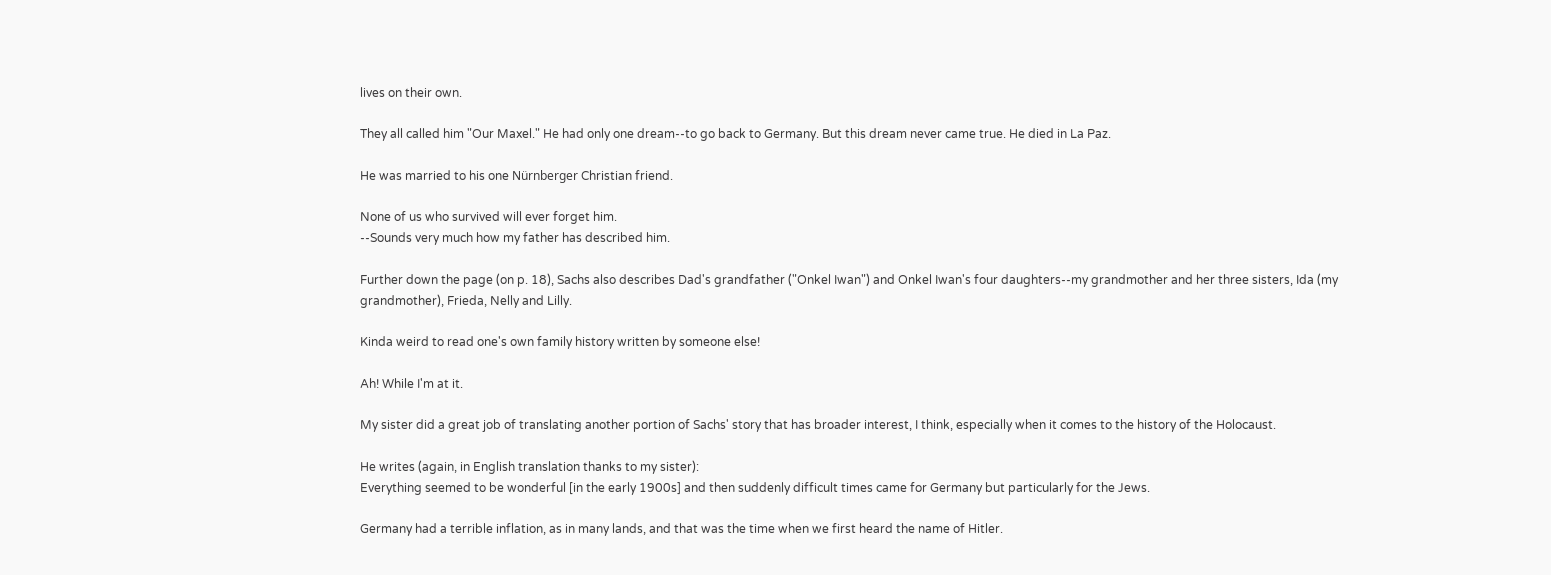lives on their own.

They all called him "Our Maxel." He had only one dream--to go back to Germany. But this dream never came true. He died in La Paz.

He was married to his one Nürnberger Christian friend.

None of us who survived will ever forget him.
--Sounds very much how my father has described him.

Further down the page (on p. 18), Sachs also describes Dad's grandfather ("Onkel Iwan") and Onkel Iwan's four daughters--my grandmother and her three sisters, Ida (my grandmother), Frieda, Nelly and Lilly.

Kinda weird to read one's own family history written by someone else!

Ah! While I'm at it.

My sister did a great job of translating another portion of Sachs' story that has broader interest, I think, especially when it comes to the history of the Holocaust.

He writes (again, in English translation thanks to my sister):
Everything seemed to be wonderful [in the early 1900s] and then suddenly difficult times came for Germany but particularly for the Jews.

Germany had a terrible inflation, as in many lands, and that was the time when we first heard the name of Hitler.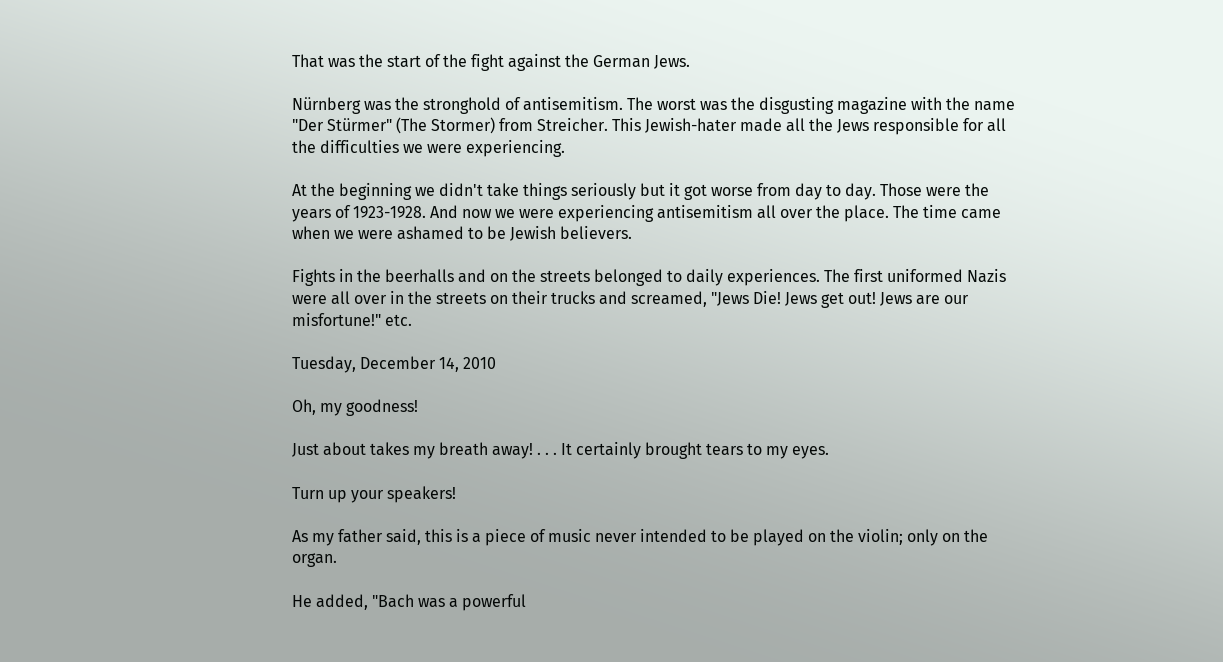That was the start of the fight against the German Jews.

Nürnberg was the stronghold of antisemitism. The worst was the disgusting magazine with the name "Der Stürmer" (The Stormer) from Streicher. This Jewish-hater made all the Jews responsible for all the difficulties we were experiencing.

At the beginning we didn't take things seriously but it got worse from day to day. Those were the years of 1923-1928. And now we were experiencing antisemitism all over the place. The time came when we were ashamed to be Jewish believers.

Fights in the beerhalls and on the streets belonged to daily experiences. The first uniformed Nazis were all over in the streets on their trucks and screamed, "Jews Die! Jews get out! Jews are our misfortune!" etc.

Tuesday, December 14, 2010

Oh, my goodness!

Just about takes my breath away! . . . It certainly brought tears to my eyes.

Turn up your speakers!

As my father said, this is a piece of music never intended to be played on the violin; only on the organ.

He added, "Bach was a powerful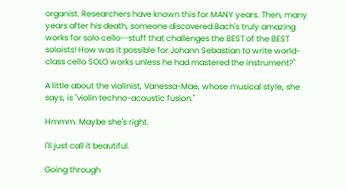organist. Researchers have known this for MANY years. Then, many years after his death, someone discovered Bach's truly amazing works for solo cello--stuff that challenges the BEST of the BEST soloists! How was it possible for Johann Sebastian to write world-class cello SOLO works unless he had mastered the instrument?"

A little about the violinist, Vanessa-Mae, whose musical style, she says, is "violin techno-acoustic fusion."

Hmmm. Maybe she's right.

I'll just call it beautiful.

Going through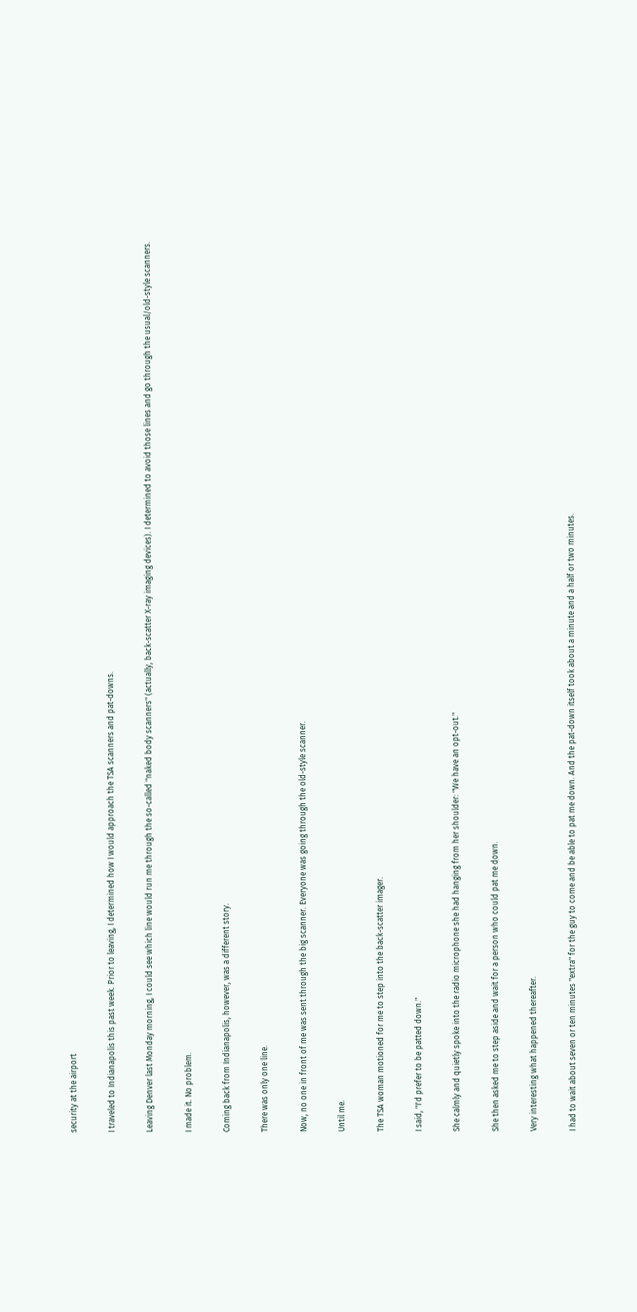security at the airport

I traveled to Indianapolis this past week. Prior to leaving, I determined how I would approach the TSA scanners and pat-downs.

Leaving Denver last Monday morning, I could see which line would run me through the so-called "naked body scanners" (actually, back-scatter X-ray imaging devices). I determined to avoid those lines and go through the usual/old-style scanners.

I made it. No problem.

Coming back from Indianapolis, however, was a different story.

There was only one line.

Now, no one in front of me was sent through the big scanner. Everyone was going through the old-style scanner.

Until me.

The TSA woman motioned for me to step into the back-scatter imager.

I said, "I'd prefer to be patted down."

She calmly and quietly spoke into the radio microphone she had hanging from her shoulder: "We have an opt-out."

She then asked me to step aside and wait for a person who could pat me down.

Very interesting what happened thereafter.

I had to wait about seven or ten minutes "extra" for the guy to come and be able to pat me down. And the pat-down itself took about a minute and a half or two minutes.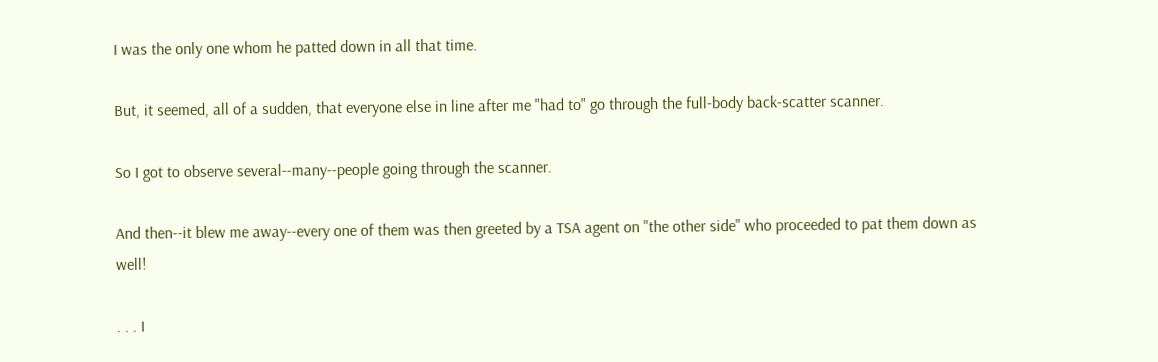I was the only one whom he patted down in all that time.

But, it seemed, all of a sudden, that everyone else in line after me "had to" go through the full-body back-scatter scanner.

So I got to observe several--many--people going through the scanner.

And then--it blew me away--every one of them was then greeted by a TSA agent on "the other side" who proceeded to pat them down as well!

. . . I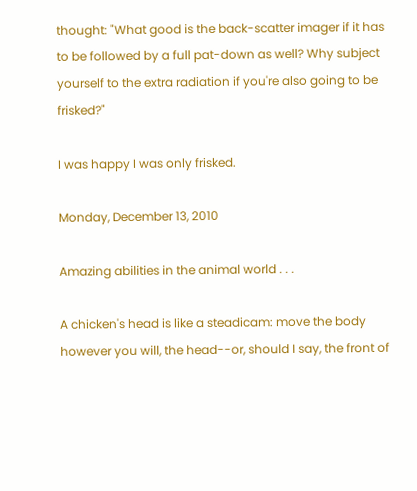thought: "What good is the back-scatter imager if it has to be followed by a full pat-down as well? Why subject yourself to the extra radiation if you're also going to be frisked?"

I was happy I was only frisked.

Monday, December 13, 2010

Amazing abilities in the animal world . . .

A chicken's head is like a steadicam: move the body however you will, the head--or, should I say, the front of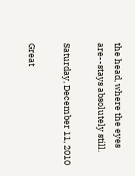the head, where the eyes are--stays absolutely still.

Saturday, December 11, 2010

Great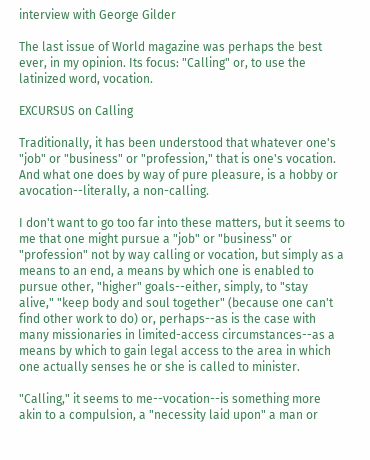interview with George Gilder

The last issue of World magazine was perhaps the best ever, in my opinion. Its focus: "Calling" or, to use the latinized word, vocation.

EXCURSUS on Calling

Traditionally, it has been understood that whatever one's "job" or "business" or "profession," that is one's vocation. And what one does by way of pure pleasure, is a hobby or avocation--literally, a non-calling.

I don't want to go too far into these matters, but it seems to me that one might pursue a "job" or "business" or "profession" not by way calling or vocation, but simply as a means to an end, a means by which one is enabled to pursue other, "higher" goals--either, simply, to "stay alive," "keep body and soul together" (because one can't find other work to do) or, perhaps--as is the case with many missionaries in limited-access circumstances--as a means by which to gain legal access to the area in which one actually senses he or she is called to minister.

"Calling," it seems to me--vocation--is something more akin to a compulsion, a "necessity laid upon" a man or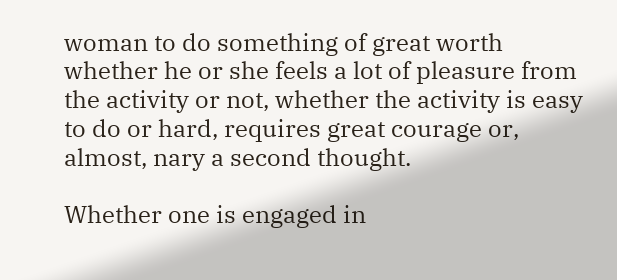woman to do something of great worth whether he or she feels a lot of pleasure from the activity or not, whether the activity is easy to do or hard, requires great courage or, almost, nary a second thought.

Whether one is engaged in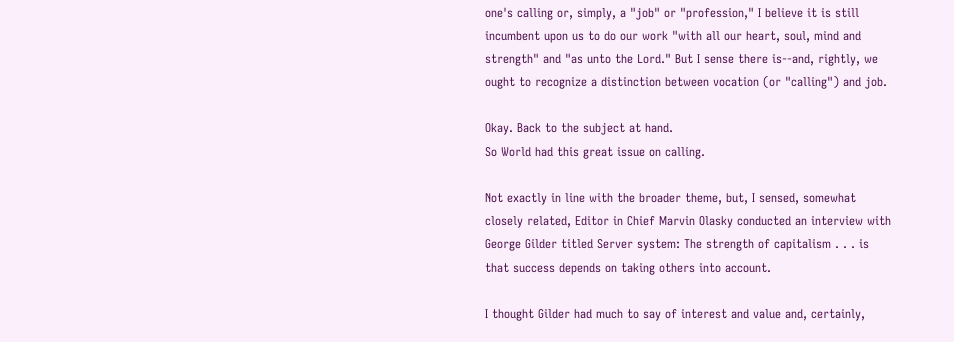one's calling or, simply, a "job" or "profession," I believe it is still incumbent upon us to do our work "with all our heart, soul, mind and strength" and "as unto the Lord." But I sense there is--and, rightly, we ought to recognize a distinction between vocation (or "calling") and job.

Okay. Back to the subject at hand.
So World had this great issue on calling.

Not exactly in line with the broader theme, but, I sensed, somewhat closely related, Editor in Chief Marvin Olasky conducted an interview with George Gilder titled Server system: The strength of capitalism . . . is that success depends on taking others into account.

I thought Gilder had much to say of interest and value and, certainly,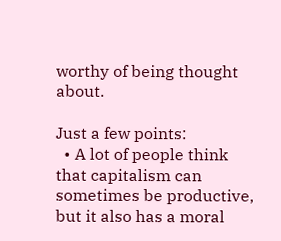worthy of being thought about.

Just a few points:
  • A lot of people think that capitalism can sometimes be productive, but it also has a moral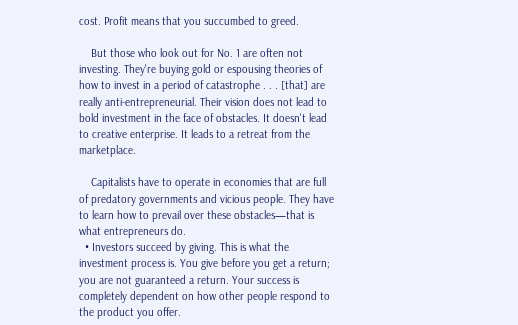cost. Profit means that you succumbed to greed.

    But those who look out for No. 1 are often not investing. They're buying gold or espousing theories of how to invest in a period of catastrophe . . . [that] are really anti-entrepreneurial. Their vision does not lead to bold investment in the face of obstacles. It doesn't lead to creative enterprise. It leads to a retreat from the marketplace.

    Capitalists have to operate in economies that are full of predatory governments and vicious people. They have to learn how to prevail over these obstacles—that is what entrepreneurs do.
  • Investors succeed by giving. This is what the investment process is. You give before you get a return; you are not guaranteed a return. Your success is completely dependent on how other people respond to the product you offer.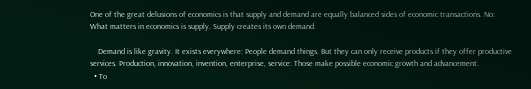One of the great delusions of economics is that supply and demand are equally balanced sides of economic transactions. No: What matters in economics is supply. Supply creates its own demand.

    Demand is like gravity. It exists everywhere: People demand things. But they can only receive products if they offer productive services. Production, innovation, invention, enterprise, service: Those make possible economic growth and advancement.
  • To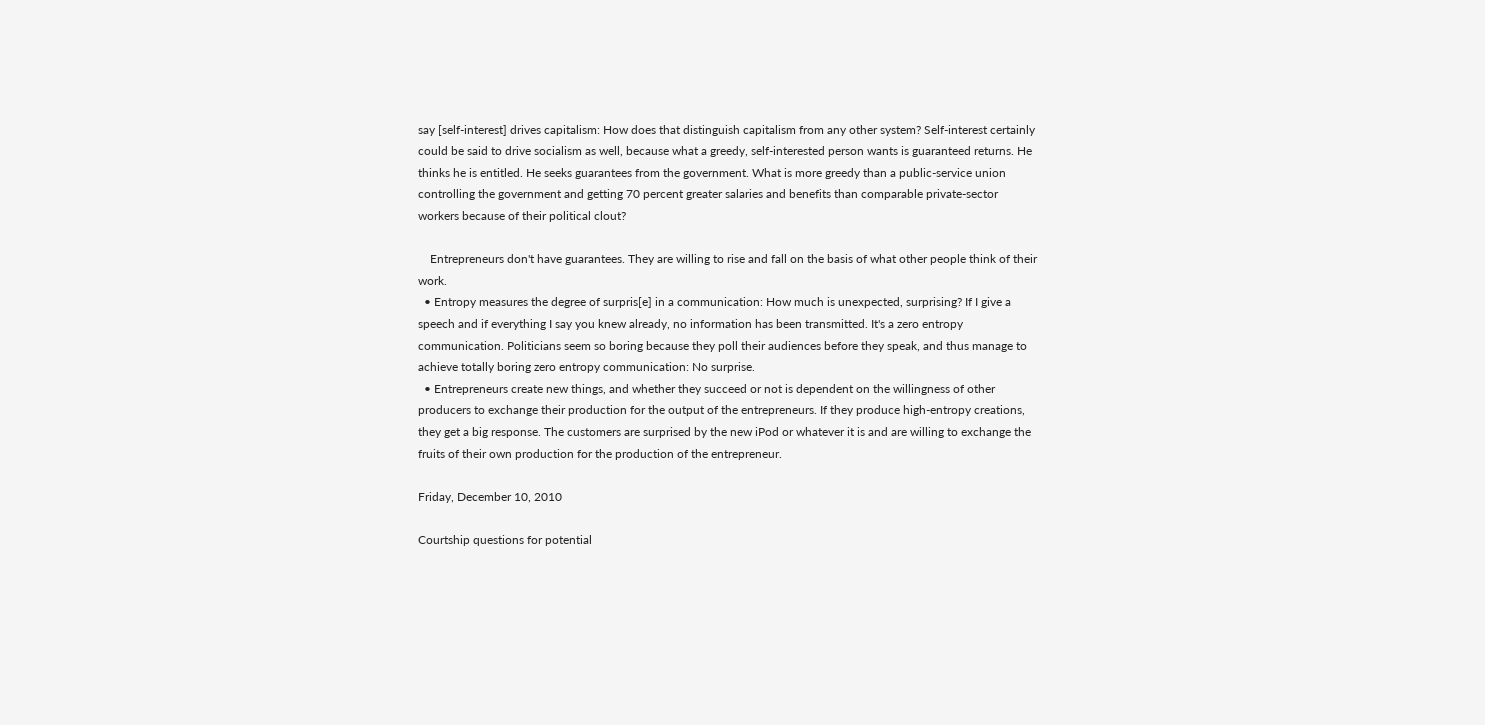say [self-interest] drives capitalism: How does that distinguish capitalism from any other system? Self-interest certainly could be said to drive socialism as well, because what a greedy, self-interested person wants is guaranteed returns. He thinks he is entitled. He seeks guarantees from the government. What is more greedy than a public-service union controlling the government and getting 70 percent greater salaries and benefits than comparable private-sector workers because of their political clout?

    Entrepreneurs don't have guarantees. They are willing to rise and fall on the basis of what other people think of their work.
  • Entropy measures the degree of surpris[e] in a communication: How much is unexpected, surprising? If I give a speech and if everything I say you knew already, no information has been transmitted. It's a zero entropy communication. Politicians seem so boring because they poll their audiences before they speak, and thus manage to achieve totally boring zero entropy communication: No surprise.
  • Entrepreneurs create new things, and whether they succeed or not is dependent on the willingness of other producers to exchange their production for the output of the entrepreneurs. If they produce high-entropy creations, they get a big response. The customers are surprised by the new iPod or whatever it is and are willing to exchange the fruits of their own production for the production of the entrepreneur.

Friday, December 10, 2010

Courtship questions for potential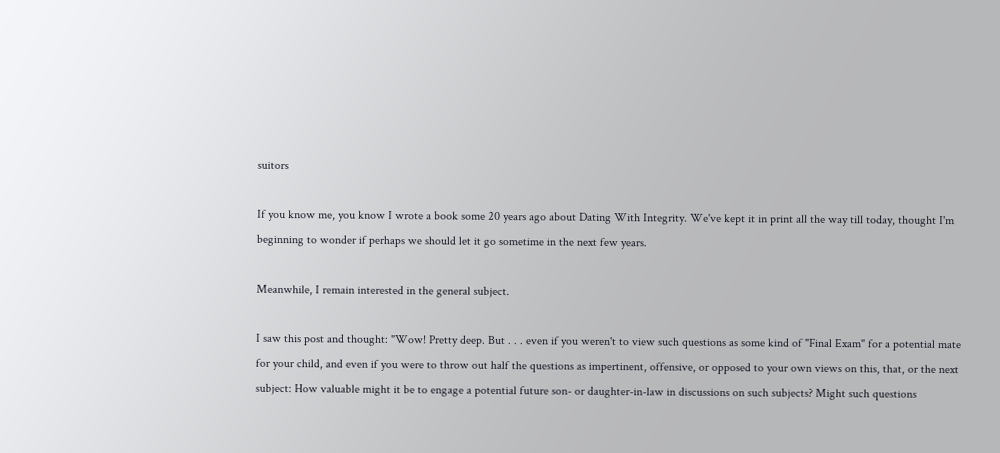suitors

If you know me, you know I wrote a book some 20 years ago about Dating With Integrity. We've kept it in print all the way till today, thought I'm beginning to wonder if perhaps we should let it go sometime in the next few years.

Meanwhile, I remain interested in the general subject.

I saw this post and thought: "Wow! Pretty deep. But . . . even if you weren't to view such questions as some kind of "Final Exam" for a potential mate for your child, and even if you were to throw out half the questions as impertinent, offensive, or opposed to your own views on this, that, or the next subject: How valuable might it be to engage a potential future son- or daughter-in-law in discussions on such subjects? Might such questions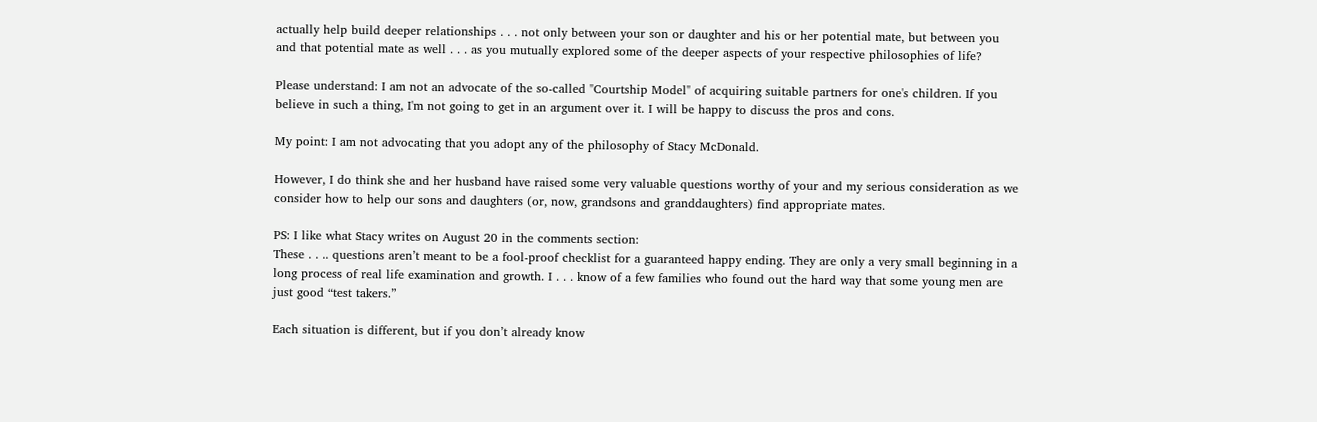actually help build deeper relationships . . . not only between your son or daughter and his or her potential mate, but between you and that potential mate as well . . . as you mutually explored some of the deeper aspects of your respective philosophies of life?

Please understand: I am not an advocate of the so-called "Courtship Model" of acquiring suitable partners for one's children. If you believe in such a thing, I'm not going to get in an argument over it. I will be happy to discuss the pros and cons.

My point: I am not advocating that you adopt any of the philosophy of Stacy McDonald.

However, I do think she and her husband have raised some very valuable questions worthy of your and my serious consideration as we consider how to help our sons and daughters (or, now, grandsons and granddaughters) find appropriate mates.

PS: I like what Stacy writes on August 20 in the comments section:
These . . .. questions aren’t meant to be a fool-proof checklist for a guaranteed happy ending. They are only a very small beginning in a long process of real life examination and growth. I . . . know of a few families who found out the hard way that some young men are just good “test takers.”

Each situation is different, but if you don’t already know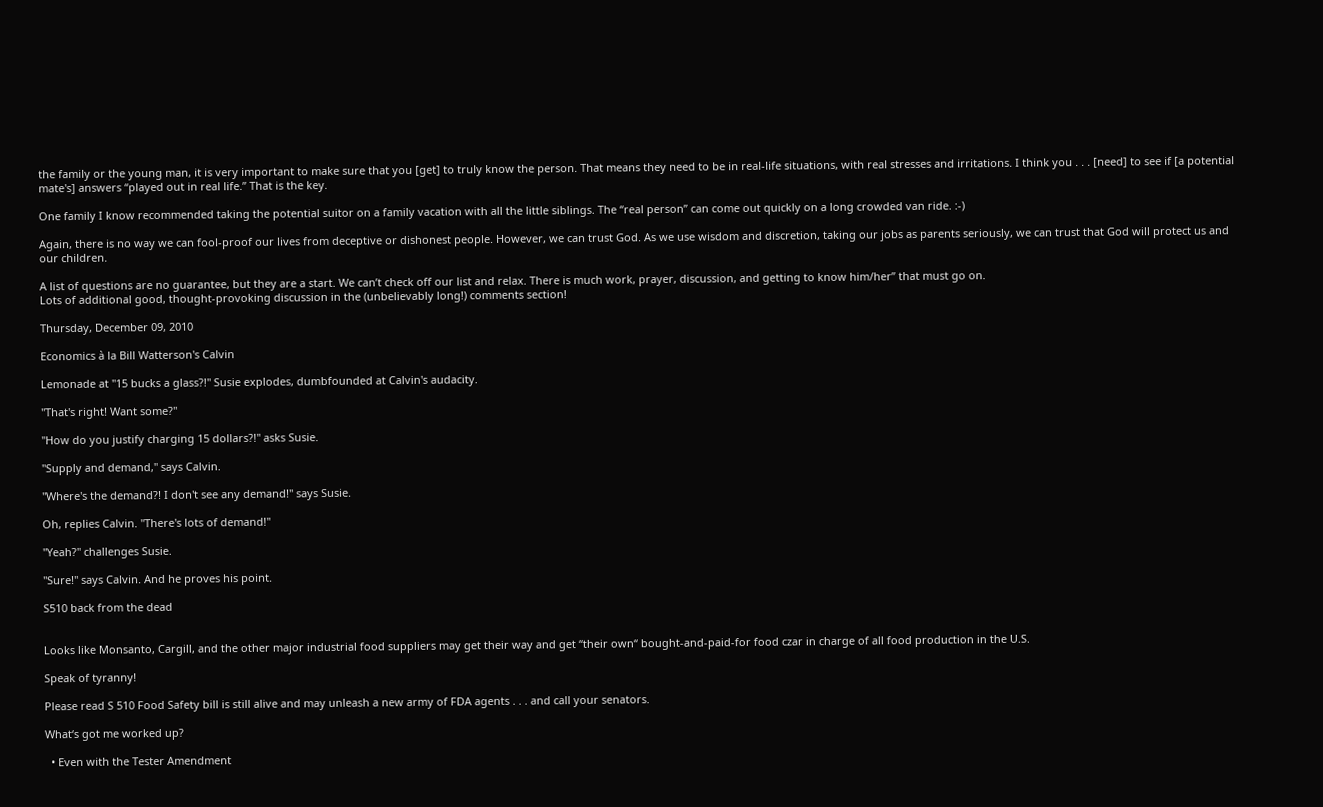the family or the young man, it is very important to make sure that you [get] to truly know the person. That means they need to be in real-life situations, with real stresses and irritations. I think you . . . [need] to see if [a potential mate's] answers “played out in real life.” That is the key.

One family I know recommended taking the potential suitor on a family vacation with all the little siblings. The “real person” can come out quickly on a long crowded van ride. :-)

Again, there is no way we can fool-proof our lives from deceptive or dishonest people. However, we can trust God. As we use wisdom and discretion, taking our jobs as parents seriously, we can trust that God will protect us and our children.

A list of questions are no guarantee, but they are a start. We can’t check off our list and relax. There is much work, prayer, discussion, and getting to know him/her” that must go on.
Lots of additional good, thought-provoking discussion in the (unbelievably long!) comments section!

Thursday, December 09, 2010

Economics à la Bill Watterson's Calvin

Lemonade at "15 bucks a glass?!" Susie explodes, dumbfounded at Calvin's audacity.

"That's right! Want some?"

"How do you justify charging 15 dollars?!" asks Susie.

"Supply and demand," says Calvin.

"Where's the demand?! I don't see any demand!" says Susie.

Oh, replies Calvin. "There's lots of demand!"

"Yeah?" challenges Susie.

"Sure!" says Calvin. And he proves his point.

S510 back from the dead


Looks like Monsanto, Cargill, and the other major industrial food suppliers may get their way and get “their own“ bought-and-paid-for food czar in charge of all food production in the U.S.

Speak of tyranny!

Please read S 510 Food Safety bill is still alive and may unleash a new army of FDA agents . . . and call your senators.

What‘s got me worked up?

  • Even with the Tester Amendment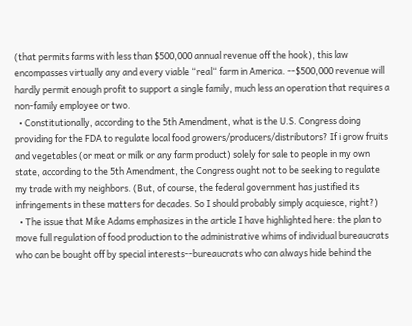(that permits farms with less than $500,000 annual revenue off the hook), this law encompasses virtually any and every viable “real“ farm in America. --$500,000 revenue will hardly permit enough profit to support a single family, much less an operation that requires a non-family employee or two.
  • Constitutionally, according to the 5th Amendment, what is the U.S. Congress doing providing for the FDA to regulate local food growers/producers/distributors? If i grow fruits and vegetables (or meat or milk or any farm product) solely for sale to people in my own state, according to the 5th Amendment, the Congress ought not to be seeking to regulate my trade with my neighbors. (But, of course, the federal government has justified its infringements in these matters for decades. So I should probably simply acquiesce, right?)
  • The issue that Mike Adams emphasizes in the article I have highlighted here: the plan to move full regulation of food production to the administrative whims of individual bureaucrats who can be bought off by special interests--bureaucrats who can always hide behind the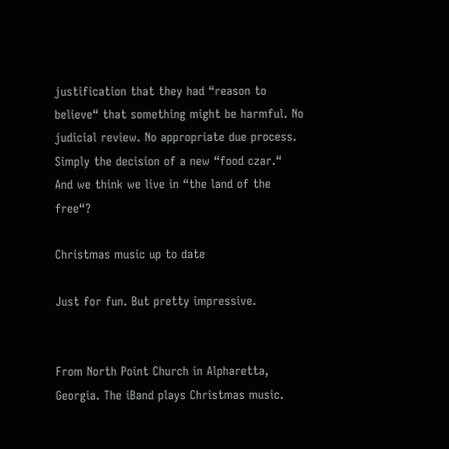justification that they had “reason to believe“ that something might be harmful. No judicial review. No appropriate due process. Simply the decision of a new “food czar.“
And we think we live in “the land of the free“?

Christmas music up to date

Just for fun. But pretty impressive.


From North Point Church in Alpharetta, Georgia. The iBand plays Christmas music.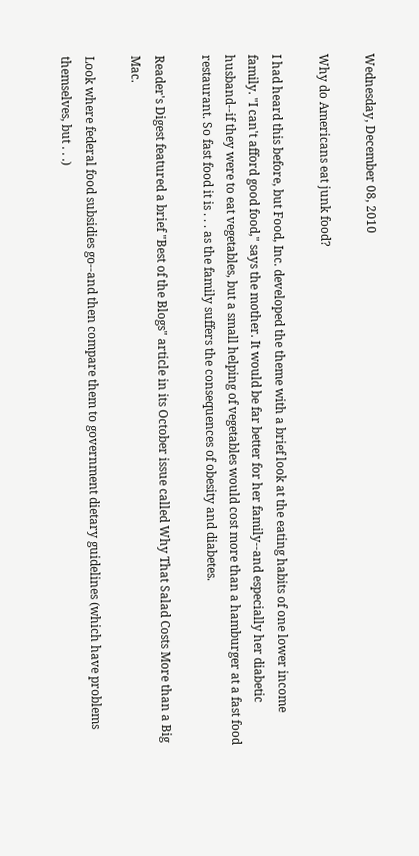Wednesday, December 08, 2010

Why do Americans eat junk food?

I had heard this before, but Food, Inc. developed the theme with a brief look at the eating habits of one lower income family. "I can't afford good food," says the mother. It would be far better for her family--and especially her diabetic husband--if they were to eat vegetables, but a small helping of vegetables would cost more than a hamburger at a fast food restaurant. So fast food it is . . . as the family suffers the consequences of obesity and diabetes.

Reader's Digest featured a brief "Best of the Blogs" article in its October issue called Why That Salad Costs More than a Big Mac.

Look where federal food subsidies go--and then compare them to government dietary guidelines (which have problems themselves, but . . .)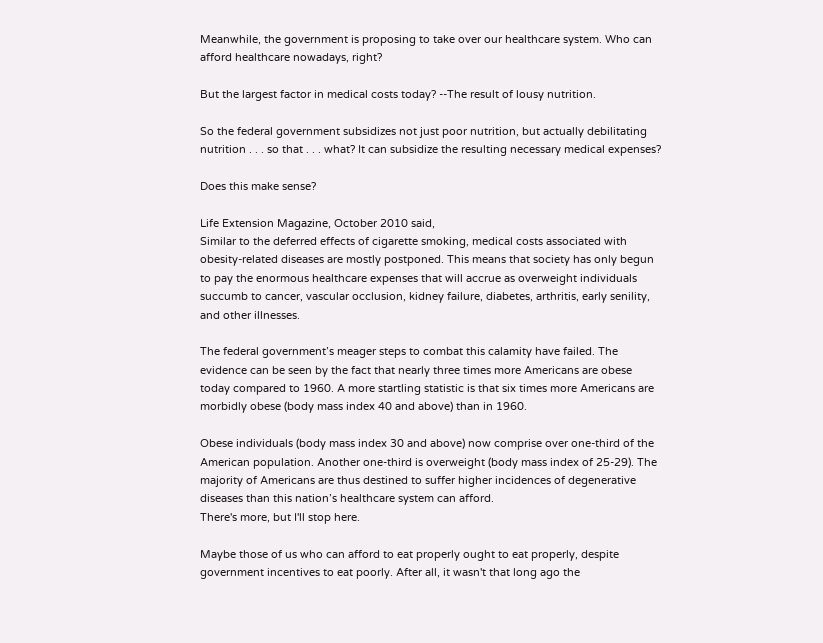Meanwhile, the government is proposing to take over our healthcare system. Who can afford healthcare nowadays, right?

But the largest factor in medical costs today? --The result of lousy nutrition.

So the federal government subsidizes not just poor nutrition, but actually debilitating nutrition . . . so that . . . what? It can subsidize the resulting necessary medical expenses?

Does this make sense?

Life Extension Magazine, October 2010 said,
Similar to the deferred effects of cigarette smoking, medical costs associated with obesity-related diseases are mostly postponed. This means that society has only begun to pay the enormous healthcare expenses that will accrue as overweight individuals succumb to cancer, vascular occlusion, kidney failure, diabetes, arthritis, early senility, and other illnesses.

The federal government’s meager steps to combat this calamity have failed. The evidence can be seen by the fact that nearly three times more Americans are obese today compared to 1960. A more startling statistic is that six times more Americans are morbidly obese (body mass index 40 and above) than in 1960.

Obese individuals (body mass index 30 and above) now comprise over one-third of the American population. Another one-third is overweight (body mass index of 25-29). The majority of Americans are thus destined to suffer higher incidences of degenerative diseases than this nation’s healthcare system can afford.
There's more, but I'll stop here.

Maybe those of us who can afford to eat properly ought to eat properly, despite government incentives to eat poorly. After all, it wasn't that long ago the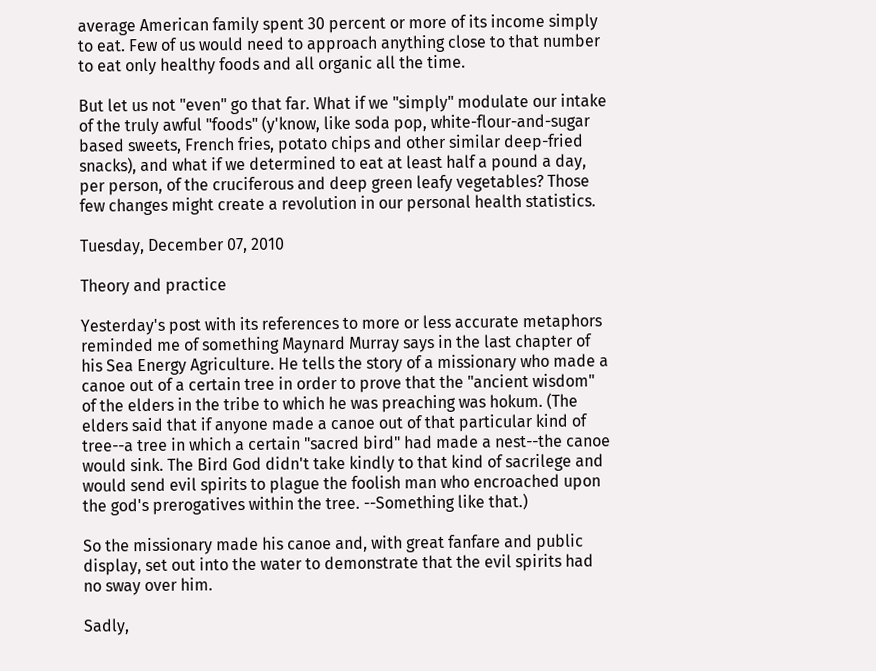average American family spent 30 percent or more of its income simply to eat. Few of us would need to approach anything close to that number to eat only healthy foods and all organic all the time.

But let us not "even" go that far. What if we "simply" modulate our intake of the truly awful "foods" (y'know, like soda pop, white-flour-and-sugar based sweets, French fries, potato chips and other similar deep-fried snacks), and what if we determined to eat at least half a pound a day, per person, of the cruciferous and deep green leafy vegetables? Those few changes might create a revolution in our personal health statistics.

Tuesday, December 07, 2010

Theory and practice

Yesterday's post with its references to more or less accurate metaphors reminded me of something Maynard Murray says in the last chapter of his Sea Energy Agriculture. He tells the story of a missionary who made a canoe out of a certain tree in order to prove that the "ancient wisdom" of the elders in the tribe to which he was preaching was hokum. (The elders said that if anyone made a canoe out of that particular kind of tree--a tree in which a certain "sacred bird" had made a nest--the canoe would sink. The Bird God didn't take kindly to that kind of sacrilege and would send evil spirits to plague the foolish man who encroached upon the god's prerogatives within the tree. --Something like that.)

So the missionary made his canoe and, with great fanfare and public display, set out into the water to demonstrate that the evil spirits had no sway over him.

Sadly,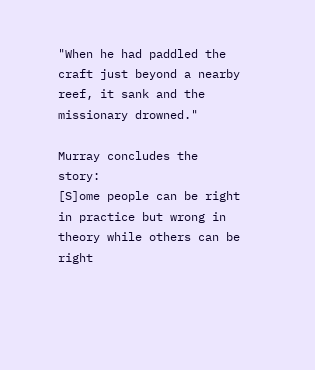"When he had paddled the craft just beyond a nearby reef, it sank and the missionary drowned."

Murray concludes the story:
[S]ome people can be right in practice but wrong in theory while others can be right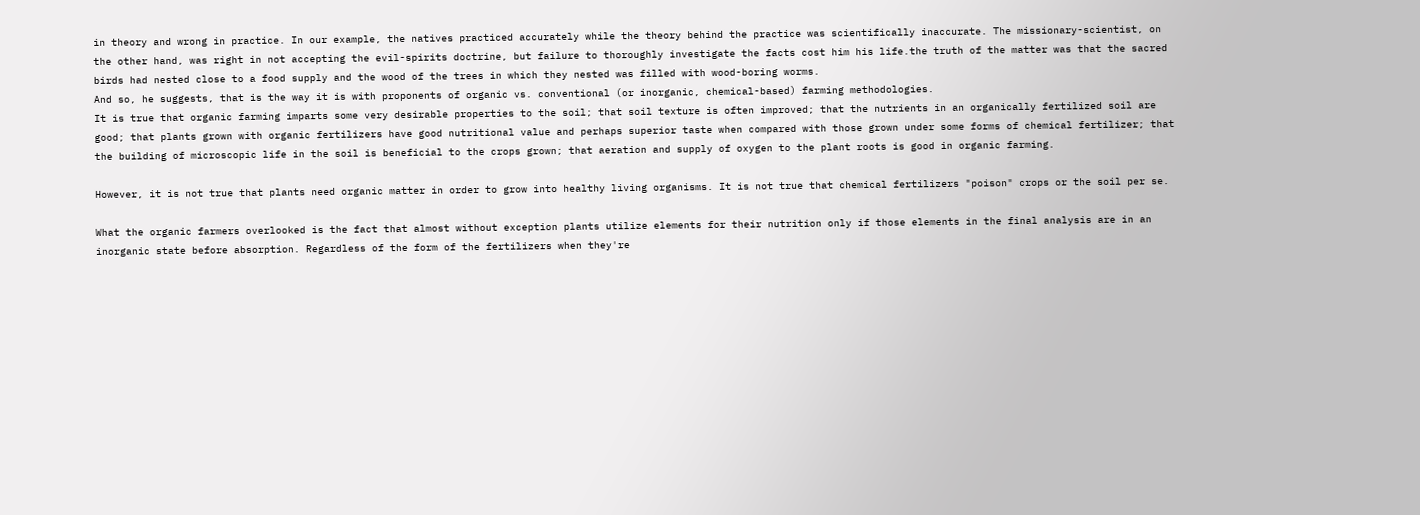in theory and wrong in practice. In our example, the natives practiced accurately while the theory behind the practice was scientifically inaccurate. The missionary-scientist, on the other hand, was right in not accepting the evil-spirits doctrine, but failure to thoroughly investigate the facts cost him his life.the truth of the matter was that the sacred birds had nested close to a food supply and the wood of the trees in which they nested was filled with wood-boring worms.
And so, he suggests, that is the way it is with proponents of organic vs. conventional (or inorganic, chemical-based) farming methodologies.
It is true that organic farming imparts some very desirable properties to the soil; that soil texture is often improved; that the nutrients in an organically fertilized soil are good; that plants grown with organic fertilizers have good nutritional value and perhaps superior taste when compared with those grown under some forms of chemical fertilizer; that the building of microscopic life in the soil is beneficial to the crops grown; that aeration and supply of oxygen to the plant roots is good in organic farming.

However, it is not true that plants need organic matter in order to grow into healthy living organisms. It is not true that chemical fertilizers "poison" crops or the soil per se.

What the organic farmers overlooked is the fact that almost without exception plants utilize elements for their nutrition only if those elements in the final analysis are in an inorganic state before absorption. Regardless of the form of the fertilizers when they're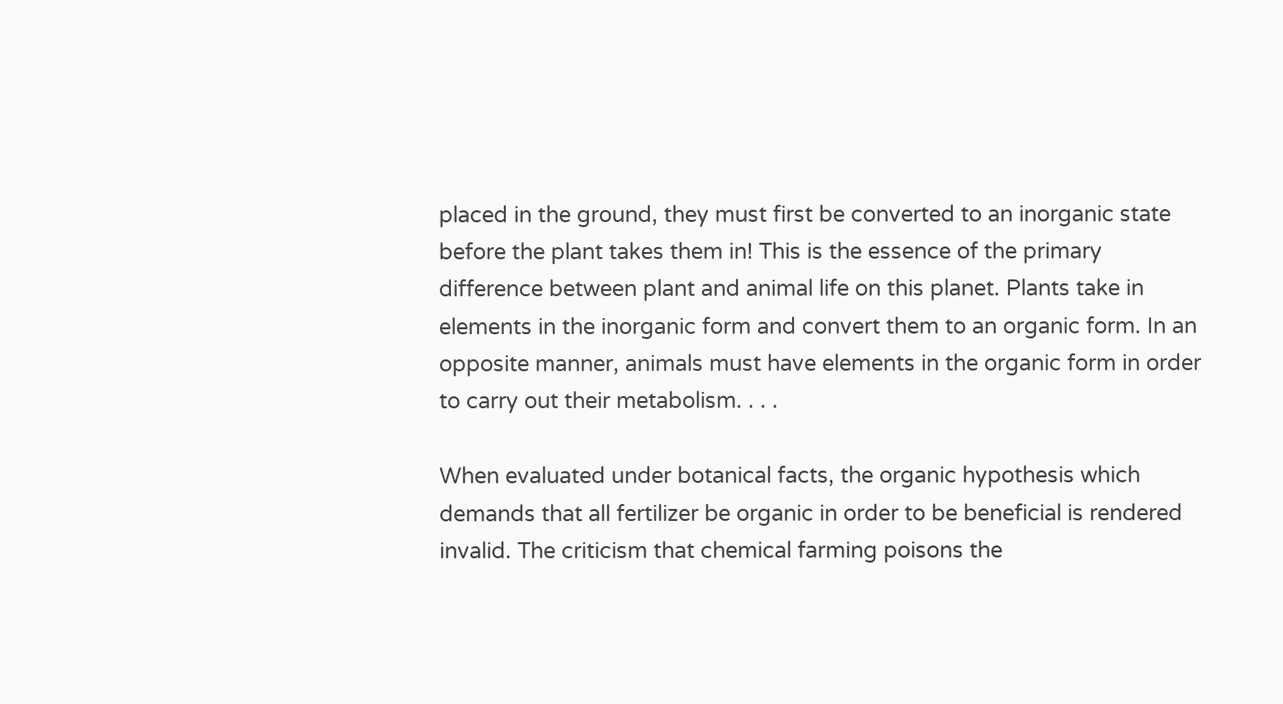placed in the ground, they must first be converted to an inorganic state before the plant takes them in! This is the essence of the primary difference between plant and animal life on this planet. Plants take in elements in the inorganic form and convert them to an organic form. In an opposite manner, animals must have elements in the organic form in order to carry out their metabolism. . . .

When evaluated under botanical facts, the organic hypothesis which demands that all fertilizer be organic in order to be beneficial is rendered invalid. The criticism that chemical farming poisons the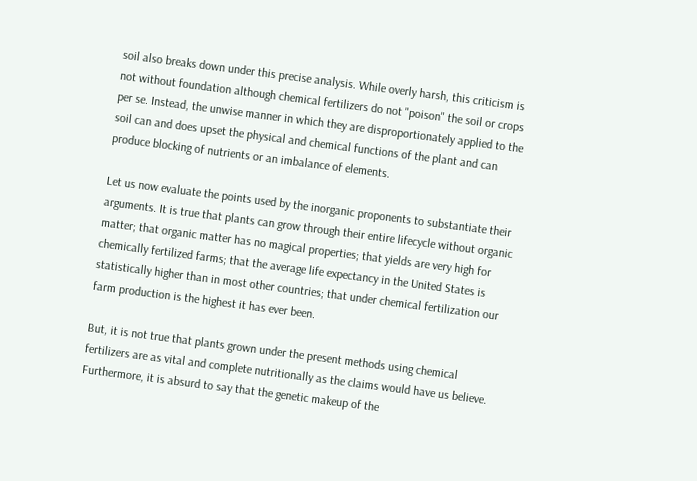soil also breaks down under this precise analysis. While overly harsh, this criticism is not without foundation although chemical fertilizers do not "poison" the soil or crops per se. Instead, the unwise manner in which they are disproportionately applied to the soil can and does upset the physical and chemical functions of the plant and can produce blocking of nutrients or an imbalance of elements.

Let us now evaluate the points used by the inorganic proponents to substantiate their arguments. It is true that plants can grow through their entire lifecycle without organic matter; that organic matter has no magical properties; that yields are very high for chemically fertilized farms; that the average life expectancy in the United States is statistically higher than in most other countries; that under chemical fertilization our farm production is the highest it has ever been.

But, it is not true that plants grown under the present methods using chemical fertilizers are as vital and complete nutritionally as the claims would have us believe. Furthermore, it is absurd to say that the genetic makeup of the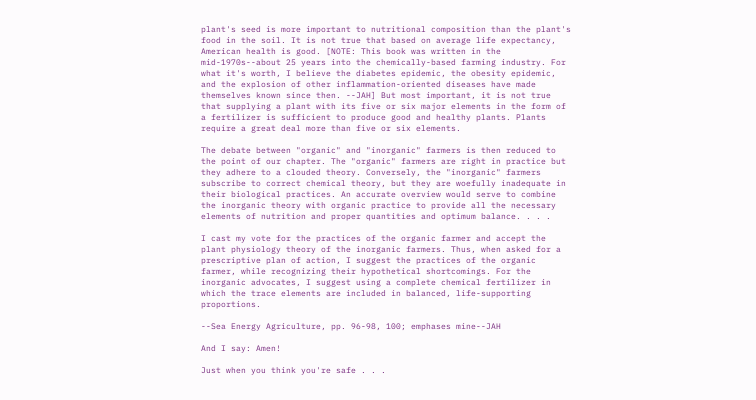plant's seed is more important to nutritional composition than the plant's food in the soil. It is not true that based on average life expectancy, American health is good. [NOTE: This book was written in the mid-1970s--about 25 years into the chemically-based farming industry. For what it's worth, I believe the diabetes epidemic, the obesity epidemic, and the explosion of other inflammation-oriented diseases have made themselves known since then. --JAH] But most important, it is not true that supplying a plant with its five or six major elements in the form of a fertilizer is sufficient to produce good and healthy plants. Plants require a great deal more than five or six elements.

The debate between "organic" and "inorganic" farmers is then reduced to the point of our chapter. The "organic" farmers are right in practice but they adhere to a clouded theory. Conversely, the "inorganic" farmers subscribe to correct chemical theory, but they are woefully inadequate in their biological practices. An accurate overview would serve to combine the inorganic theory with organic practice to provide all the necessary elements of nutrition and proper quantities and optimum balance. . . .

I cast my vote for the practices of the organic farmer and accept the plant physiology theory of the inorganic farmers. Thus, when asked for a prescriptive plan of action, I suggest the practices of the organic farmer, while recognizing their hypothetical shortcomings. For the inorganic advocates, I suggest using a complete chemical fertilizer in which the trace elements are included in balanced, life-supporting proportions.

--Sea Energy Agriculture, pp. 96-98, 100; emphases mine--JAH

And I say: Amen!

Just when you think you're safe . . .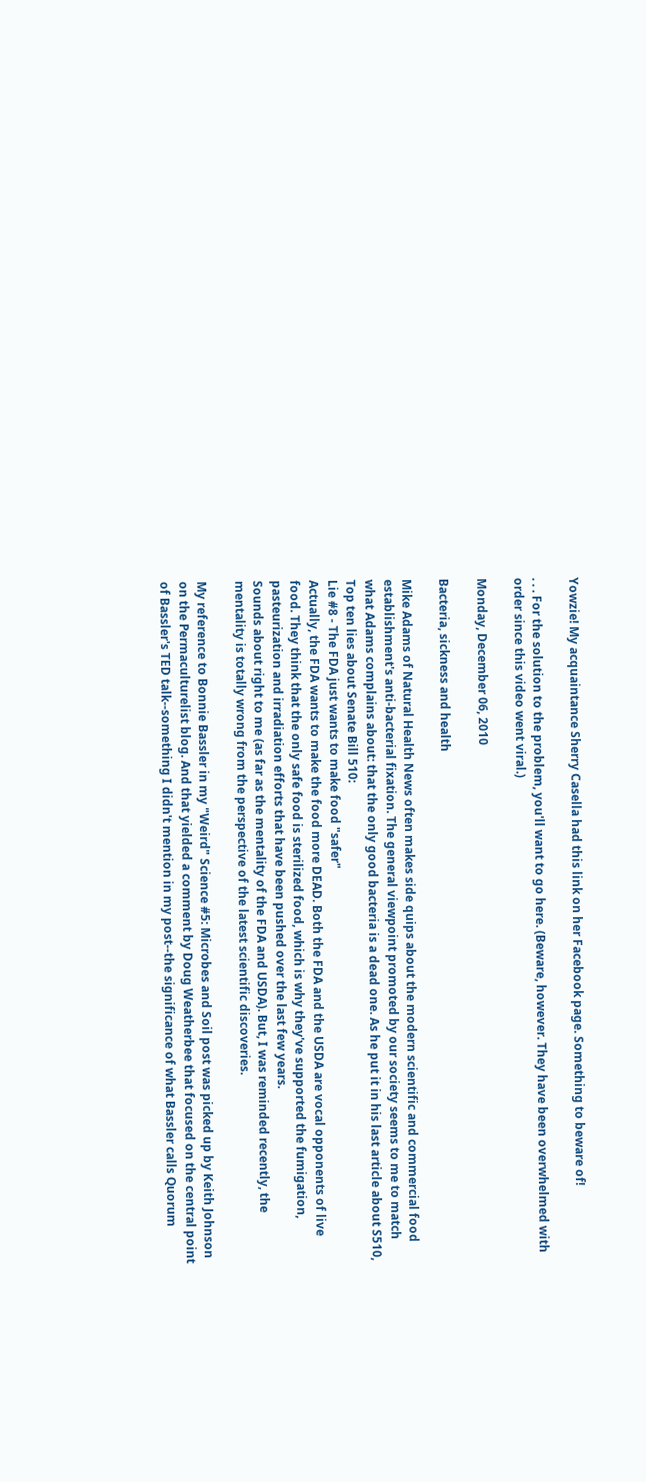Yowzie! My acquaintance Sherry Casella had this link on her Facebook page. Something to beware of!

. . . For the solution to the problem, you'll want to go here. (Beware, however. They have been overwhelmed with order since this video went viral.)

Monday, December 06, 2010

Bacteria, sickness and health

Mike Adams of Natural Health News often makes side quips about the modern scientific and commercial food establishment's anti-bacterial fixation. The general viewpoint promoted by our society seems to me to match what Adams complains about: that the only good bacteria is a dead one. As he put it in his last article about S510, Top ten lies about Senate Bill 510:
Lie #8 - The FDA just wants to make food "safer"
Actually, the FDA wants to make the food more DEAD. Both the FDA and the USDA are vocal opponents of live food. They think that the only safe food is sterilized food, which is why they've supported the fumigation, pasteurization and irradiation efforts that have been pushed over the last few years.
Sounds about right to me (as far as the mentality of the FDA and USDA). But, I was reminded recently, the mentality is totally wrong from the perspective of the latest scientific discoveries.

My reference to Bonnie Bassler in my "Weird" Science #5: Microbes and Soil post was picked up by Keith Johnson on the Permaculturelist blog. And that yielded a comment by Doug Weatherbee that focused on the central point of Bassler's TED talk--something I didn't mention in my post--the significance of what Bassler calls Quorum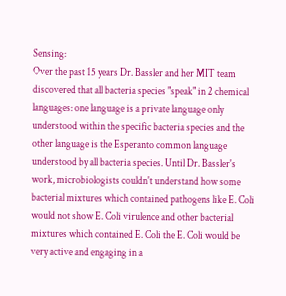Sensing:
Over the past 15 years Dr. Bassler and her MIT team discovered that all bacteria species "speak" in 2 chemical languages: one language is a private language only understood within the specific bacteria species and the other language is the Esperanto common language understood by all bacteria species. Until Dr. Bassler's work, microbiologists couldn't understand how some bacterial mixtures which contained pathogens like E. Coli would not show E. Coli virulence and other bacterial mixtures which contained E. Coli the E. Coli would be very active and engaging in a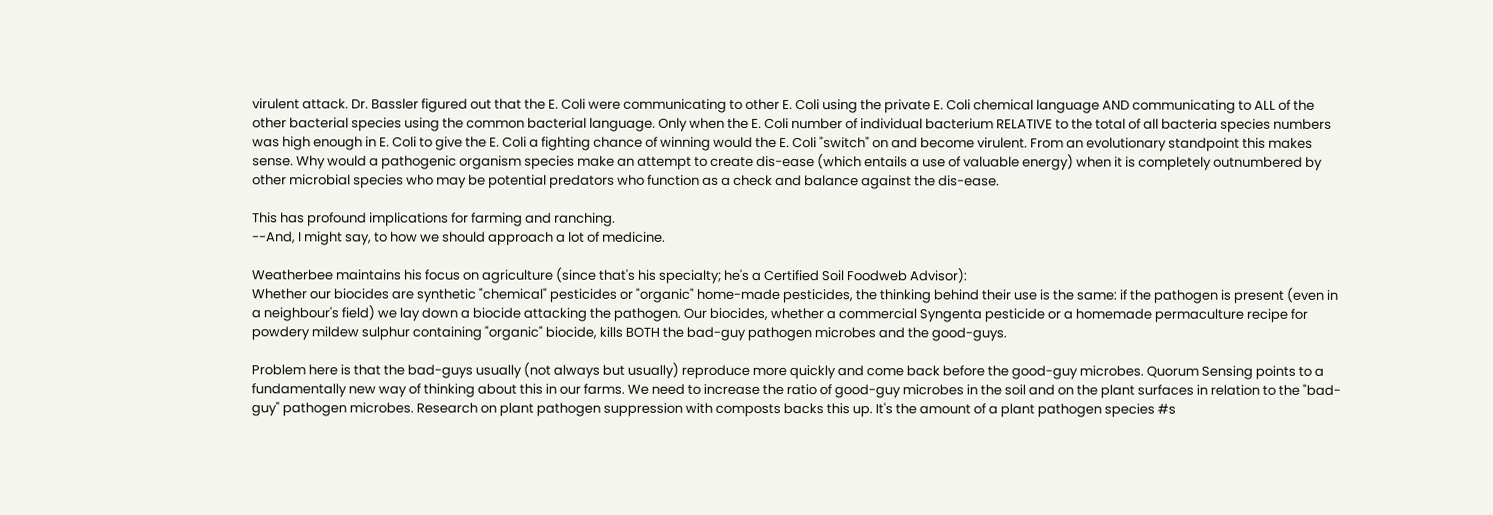virulent attack. Dr. Bassler figured out that the E. Coli were communicating to other E. Coli using the private E. Coli chemical language AND communicating to ALL of the other bacterial species using the common bacterial language. Only when the E. Coli number of individual bacterium RELATIVE to the total of all bacteria species numbers was high enough in E. Coli to give the E. Coli a fighting chance of winning would the E. Coli "switch" on and become virulent. From an evolutionary standpoint this makes sense. Why would a pathogenic organism species make an attempt to create dis-ease (which entails a use of valuable energy) when it is completely outnumbered by other microbial species who may be potential predators who function as a check and balance against the dis-ease.

This has profound implications for farming and ranching.
--And, I might say, to how we should approach a lot of medicine.

Weatherbee maintains his focus on agriculture (since that's his specialty; he's a Certified Soil Foodweb Advisor):
Whether our biocides are synthetic "chemical" pesticides or "organic" home-made pesticides, the thinking behind their use is the same: if the pathogen is present (even in a neighbour's field) we lay down a biocide attacking the pathogen. Our biocides, whether a commercial Syngenta pesticide or a homemade permaculture recipe for powdery mildew sulphur containing "organic" biocide, kills BOTH the bad-guy pathogen microbes and the good-guys.

Problem here is that the bad-guys usually (not always but usually) reproduce more quickly and come back before the good-guy microbes. Quorum Sensing points to a fundamentally new way of thinking about this in our farms. We need to increase the ratio of good-guy microbes in the soil and on the plant surfaces in relation to the "bad-guy" pathogen microbes. Research on plant pathogen suppression with composts backs this up. It's the amount of a plant pathogen species #s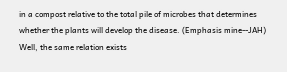in a compost relative to the total pile of microbes that determines whether the plants will develop the disease. (Emphasis mine--JAH)
Well, the same relation exists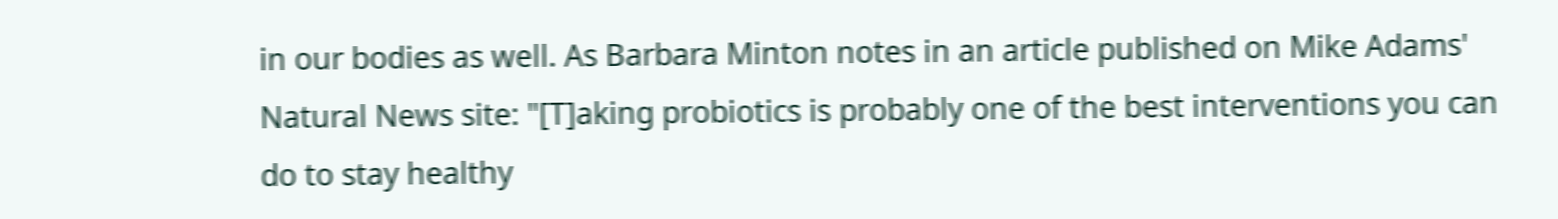in our bodies as well. As Barbara Minton notes in an article published on Mike Adams' Natural News site: "[T]aking probiotics is probably one of the best interventions you can do to stay healthy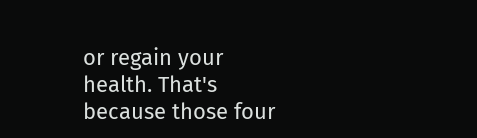or regain your health. That's because those four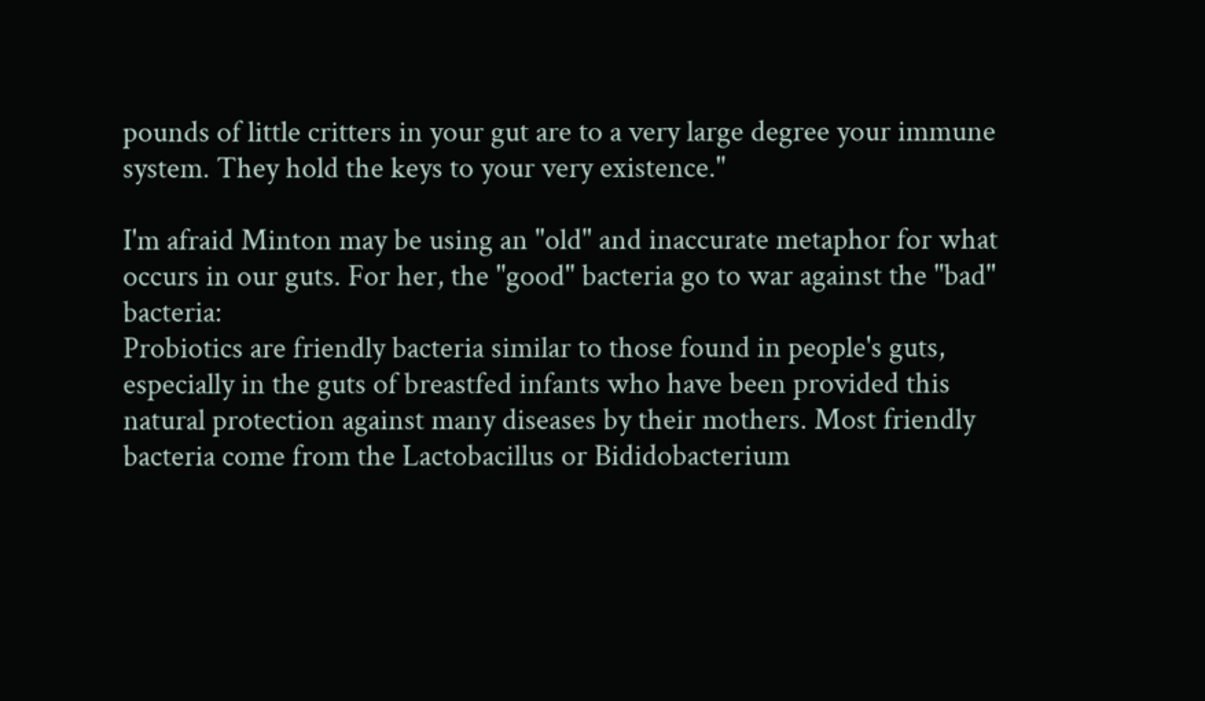pounds of little critters in your gut are to a very large degree your immune system. They hold the keys to your very existence."

I'm afraid Minton may be using an "old" and inaccurate metaphor for what occurs in our guts. For her, the "good" bacteria go to war against the "bad" bacteria:
Probiotics are friendly bacteria similar to those found in people's guts, especially in the guts of breastfed infants who have been provided this natural protection against many diseases by their mothers. Most friendly bacteria come from the Lactobacillus or Bididobacterium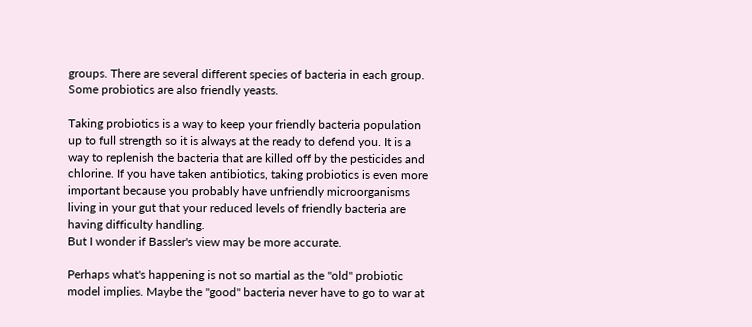groups. There are several different species of bacteria in each group. Some probiotics are also friendly yeasts.

Taking probiotics is a way to keep your friendly bacteria population up to full strength so it is always at the ready to defend you. It is a way to replenish the bacteria that are killed off by the pesticides and chlorine. If you have taken antibiotics, taking probiotics is even more important because you probably have unfriendly microorganisms living in your gut that your reduced levels of friendly bacteria are having difficulty handling.
But I wonder if Bassler's view may be more accurate.

Perhaps what's happening is not so martial as the "old" probiotic model implies. Maybe the "good" bacteria never have to go to war at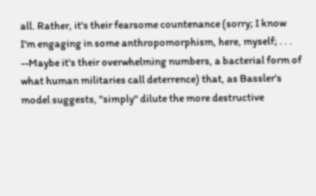all. Rather, it's their fearsome countenance (sorry; I know I'm engaging in some anthropomorphism, here, myself; . . . --Maybe it's their overwhelming numbers, a bacterial form of what human militaries call deterrence) that, as Bassler's model suggests, "simply" dilute the more destructive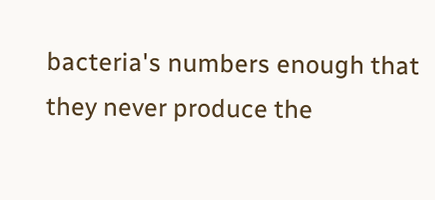bacteria's numbers enough that they never produce the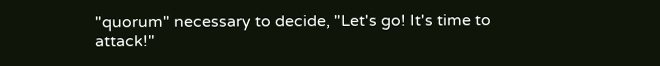"quorum" necessary to decide, "Let's go! It's time to attack!"